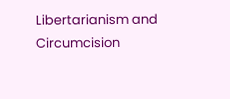Libertarianism and Circumcision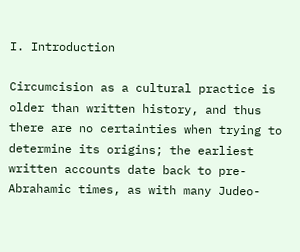I. Introduction

Circumcision as a cultural practice is older than written history, and thus there are no certainties when trying to determine its origins; the earliest written accounts date back to pre-Abrahamic times, as with many Judeo-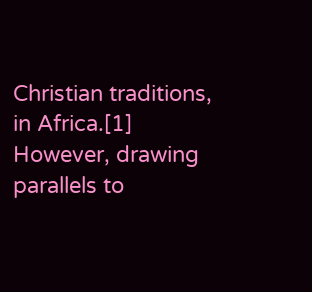Christian traditions, in Africa.[1] However, drawing parallels to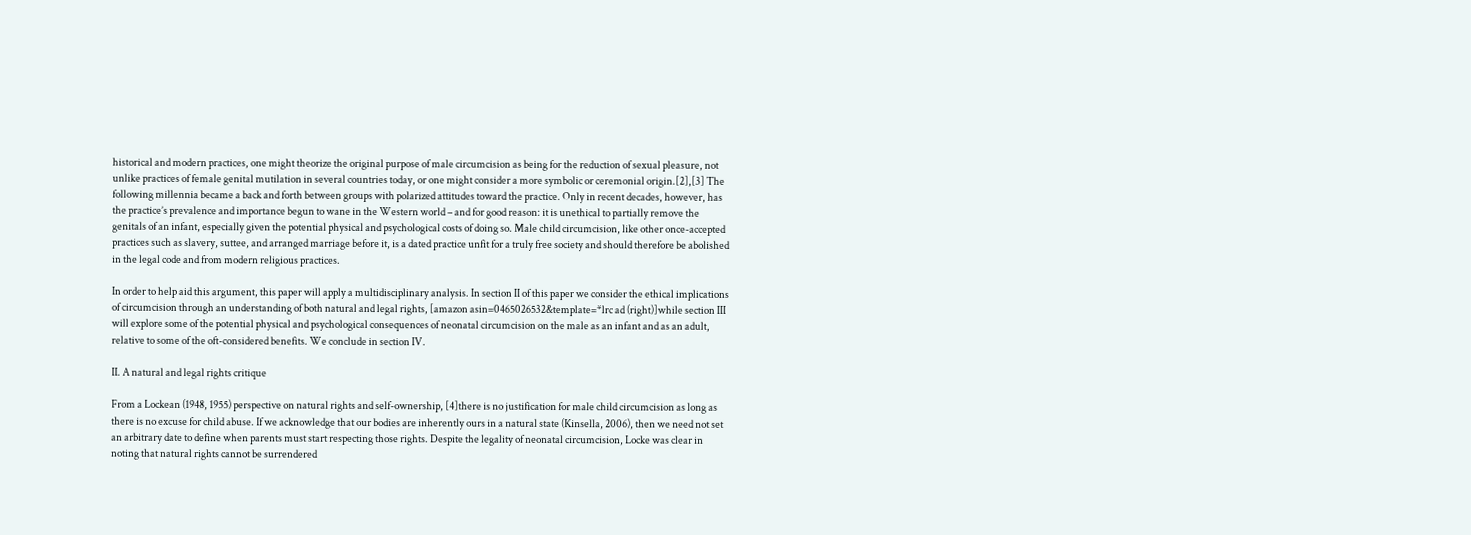historical and modern practices, one might theorize the original purpose of male circumcision as being for the reduction of sexual pleasure, not unlike practices of female genital mutilation in several countries today, or one might consider a more symbolic or ceremonial origin.[2],[3] The following millennia became a back and forth between groups with polarized attitudes toward the practice. Only in recent decades, however, has the practice’s prevalence and importance begun to wane in the Western world – and for good reason: it is unethical to partially remove the genitals of an infant, especially given the potential physical and psychological costs of doing so. Male child circumcision, like other once-accepted practices such as slavery, suttee, and arranged marriage before it, is a dated practice unfit for a truly free society and should therefore be abolished in the legal code and from modern religious practices.

In order to help aid this argument, this paper will apply a multidisciplinary analysis. In section II of this paper we consider the ethical implications of circumcision through an understanding of both natural and legal rights, [amazon asin=0465026532&template=*lrc ad (right)]while section III will explore some of the potential physical and psychological consequences of neonatal circumcision on the male as an infant and as an adult, relative to some of the oft-considered benefits. We conclude in section IV.

II. A natural and legal rights critique

From a Lockean (1948, 1955) perspective on natural rights and self-ownership, [4]there is no justification for male child circumcision as long as there is no excuse for child abuse. If we acknowledge that our bodies are inherently ours in a natural state (Kinsella, 2006), then we need not set an arbitrary date to define when parents must start respecting those rights. Despite the legality of neonatal circumcision, Locke was clear in noting that natural rights cannot be surrendered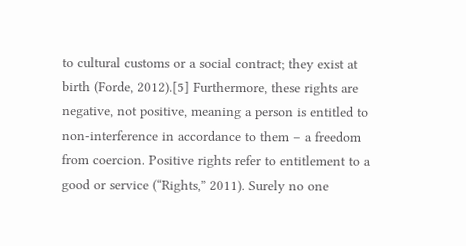to cultural customs or a social contract; they exist at birth (Forde, 2012).[5] Furthermore, these rights are negative, not positive, meaning a person is entitled to non-interference in accordance to them – a freedom from coercion. Positive rights refer to entitlement to a good or service (“Rights,” 2011). Surely no one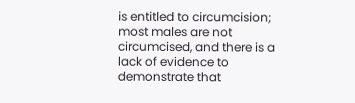is entitled to circumcision; most males are not circumcised, and there is a lack of evidence to demonstrate that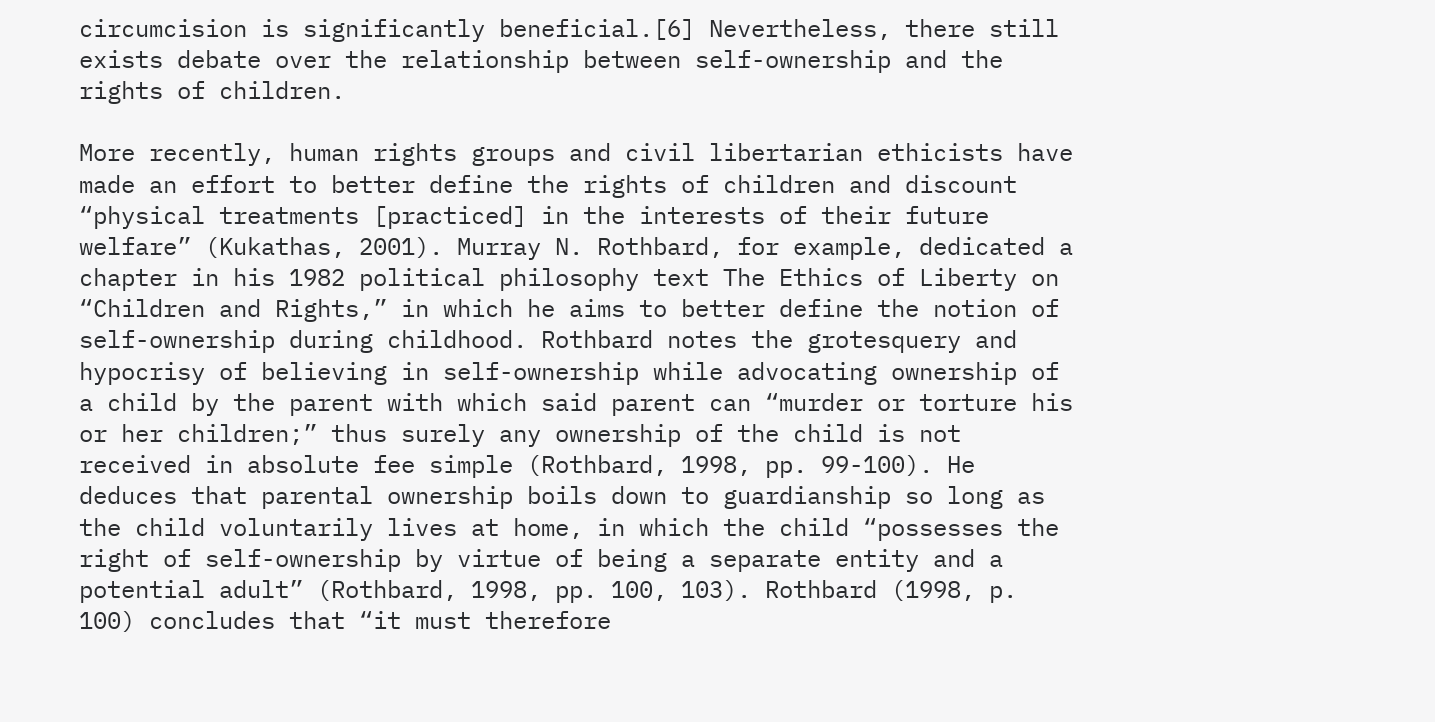circumcision is significantly beneficial.[6] Nevertheless, there still exists debate over the relationship between self-ownership and the rights of children.

More recently, human rights groups and civil libertarian ethicists have made an effort to better define the rights of children and discount “physical treatments [practiced] in the interests of their future welfare” (Kukathas, 2001). Murray N. Rothbard, for example, dedicated a chapter in his 1982 political philosophy text The Ethics of Liberty on “Children and Rights,” in which he aims to better define the notion of self-ownership during childhood. Rothbard notes the grotesquery and hypocrisy of believing in self-ownership while advocating ownership of a child by the parent with which said parent can “murder or torture his or her children;” thus surely any ownership of the child is not received in absolute fee simple (Rothbard, 1998, pp. 99-100). He deduces that parental ownership boils down to guardianship so long as the child voluntarily lives at home, in which the child “possesses the right of self-ownership by virtue of being a separate entity and a potential adult” (Rothbard, 1998, pp. 100, 103). Rothbard (1998, p. 100) concludes that “it must therefore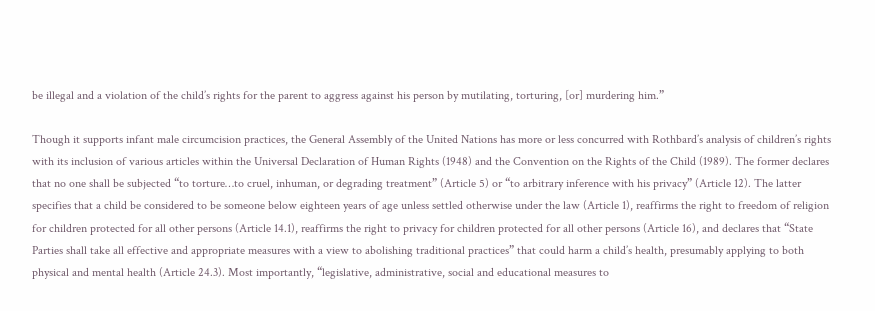be illegal and a violation of the child’s rights for the parent to aggress against his person by mutilating, torturing, [or] murdering him.”

Though it supports infant male circumcision practices, the General Assembly of the United Nations has more or less concurred with Rothbard’s analysis of children’s rights with its inclusion of various articles within the Universal Declaration of Human Rights (1948) and the Convention on the Rights of the Child (1989). The former declares that no one shall be subjected “to torture…to cruel, inhuman, or degrading treatment” (Article 5) or “to arbitrary inference with his privacy” (Article 12). The latter specifies that a child be considered to be someone below eighteen years of age unless settled otherwise under the law (Article 1), reaffirms the right to freedom of religion for children protected for all other persons (Article 14.1), reaffirms the right to privacy for children protected for all other persons (Article 16), and declares that “State Parties shall take all effective and appropriate measures with a view to abolishing traditional practices” that could harm a child’s health, presumably applying to both physical and mental health (Article 24.3). Most importantly, “legislative, administrative, social and educational measures to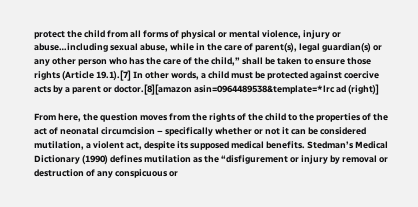protect the child from all forms of physical or mental violence, injury or abuse…including sexual abuse, while in the care of parent(s), legal guardian(s) or any other person who has the care of the child,” shall be taken to ensure those rights (Article 19.1).[7] In other words, a child must be protected against coercive acts by a parent or doctor.[8][amazon asin=0964489538&template=*lrc ad (right)]

From here, the question moves from the rights of the child to the properties of the act of neonatal circumcision – specifically whether or not it can be considered mutilation, a violent act, despite its supposed medical benefits. Stedman’s Medical Dictionary (1990) defines mutilation as the “disfigurement or injury by removal or destruction of any conspicuous or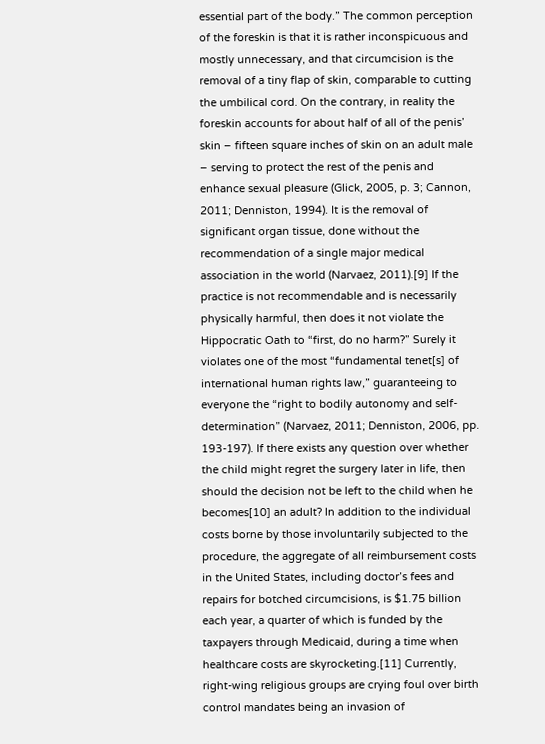essential part of the body.” The common perception of the foreskin is that it is rather inconspicuous and mostly unnecessary, and that circumcision is the removal of a tiny flap of skin, comparable to cutting the umbilical cord. On the contrary, in reality the foreskin accounts for about half of all of the penis’ skin – fifteen square inches of skin on an adult male – serving to protect the rest of the penis and enhance sexual pleasure (Glick, 2005, p. 3; Cannon, 2011; Denniston, 1994). It is the removal of significant organ tissue, done without the recommendation of a single major medical association in the world (Narvaez, 2011).[9] If the practice is not recommendable and is necessarily physically harmful, then does it not violate the Hippocratic Oath to “first, do no harm?” Surely it violates one of the most “fundamental tenet[s] of international human rights law,” guaranteeing to everyone the “right to bodily autonomy and self-determination” (Narvaez, 2011; Denniston, 2006, pp. 193-197). If there exists any question over whether the child might regret the surgery later in life, then should the decision not be left to the child when he becomes[10] an adult? In addition to the individual costs borne by those involuntarily subjected to the procedure, the aggregate of all reimbursement costs in the United States, including doctor’s fees and repairs for botched circumcisions, is $1.75 billion each year, a quarter of which is funded by the taxpayers through Medicaid, during a time when healthcare costs are skyrocketing.[11] Currently, right-wing religious groups are crying foul over birth control mandates being an invasion of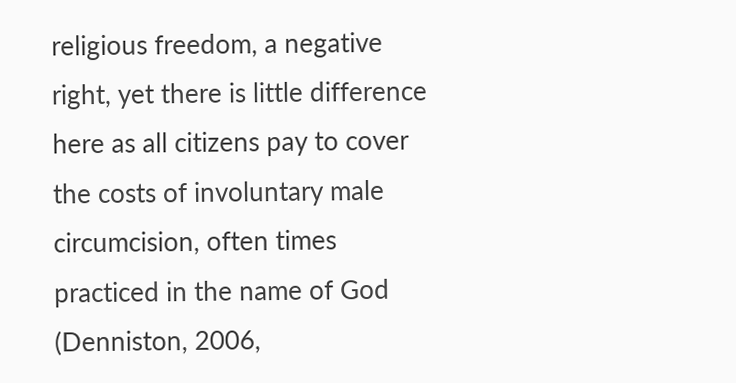religious freedom, a negative right, yet there is little difference here as all citizens pay to cover the costs of involuntary male circumcision, often times practiced in the name of God (Denniston, 2006,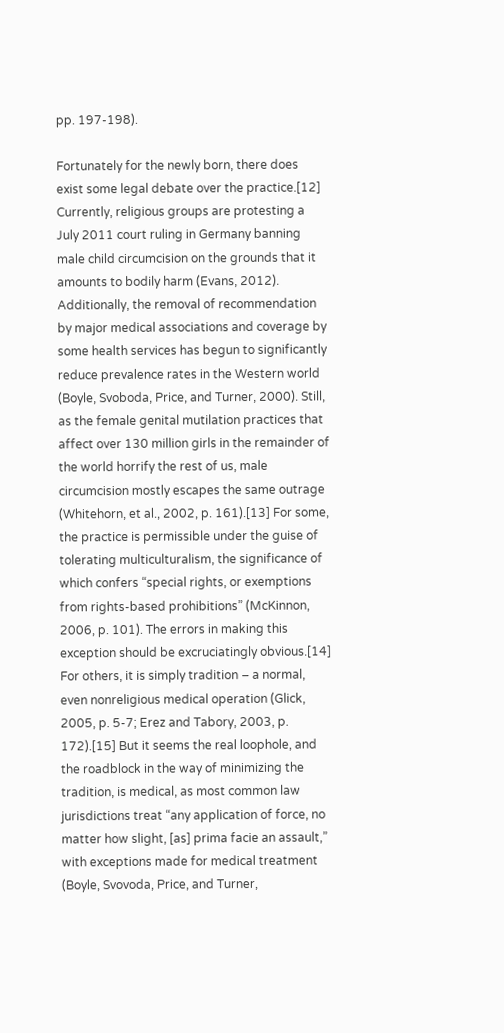pp. 197-198).

Fortunately for the newly born, there does exist some legal debate over the practice.[12] Currently, religious groups are protesting a July 2011 court ruling in Germany banning male child circumcision on the grounds that it amounts to bodily harm (Evans, 2012). Additionally, the removal of recommendation by major medical associations and coverage by some health services has begun to significantly reduce prevalence rates in the Western world (Boyle, Svoboda, Price, and Turner, 2000). Still, as the female genital mutilation practices that affect over 130 million girls in the remainder of the world horrify the rest of us, male circumcision mostly escapes the same outrage (Whitehorn, et al., 2002, p. 161).[13] For some, the practice is permissible under the guise of tolerating multiculturalism, the significance of which confers “special rights, or exemptions from rights-based prohibitions” (McKinnon, 2006, p. 101). The errors in making this exception should be excruciatingly obvious.[14] For others, it is simply tradition – a normal, even nonreligious medical operation (Glick, 2005, p. 5-7; Erez and Tabory, 2003, p. 172).[15] But it seems the real loophole, and the roadblock in the way of minimizing the tradition, is medical, as most common law jurisdictions treat “any application of force, no matter how slight, [as] prima facie an assault,” with exceptions made for medical treatment (Boyle, Svovoda, Price, and Turner,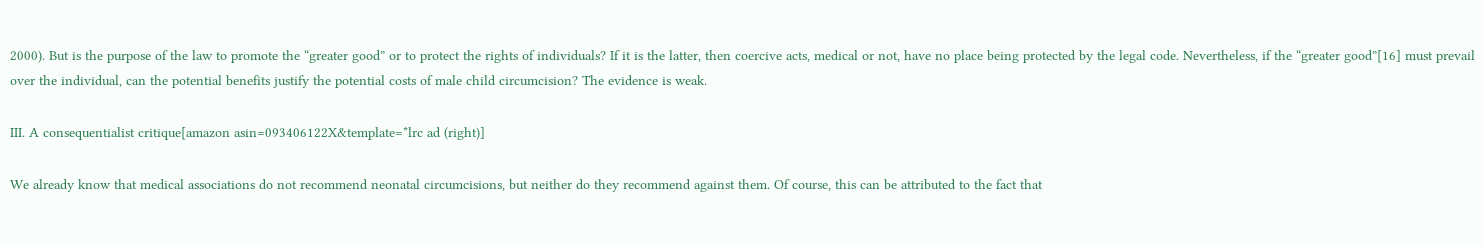2000). But is the purpose of the law to promote the “greater good” or to protect the rights of individuals? If it is the latter, then coercive acts, medical or not, have no place being protected by the legal code. Nevertheless, if the “greater good”[16] must prevail over the individual, can the potential benefits justify the potential costs of male child circumcision? The evidence is weak.

III. A consequentialist critique[amazon asin=093406122X&template=*lrc ad (right)]

We already know that medical associations do not recommend neonatal circumcisions, but neither do they recommend against them. Of course, this can be attributed to the fact that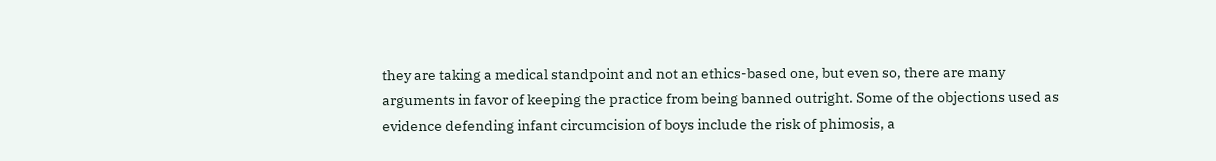they are taking a medical standpoint and not an ethics-based one, but even so, there are many arguments in favor of keeping the practice from being banned outright. Some of the objections used as evidence defending infant circumcision of boys include the risk of phimosis, a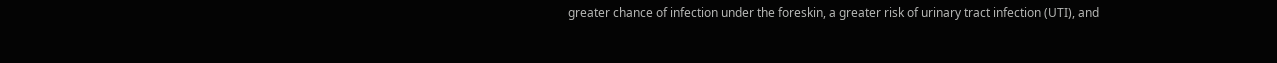greater chance of infection under the foreskin, a greater risk of urinary tract infection (UTI), and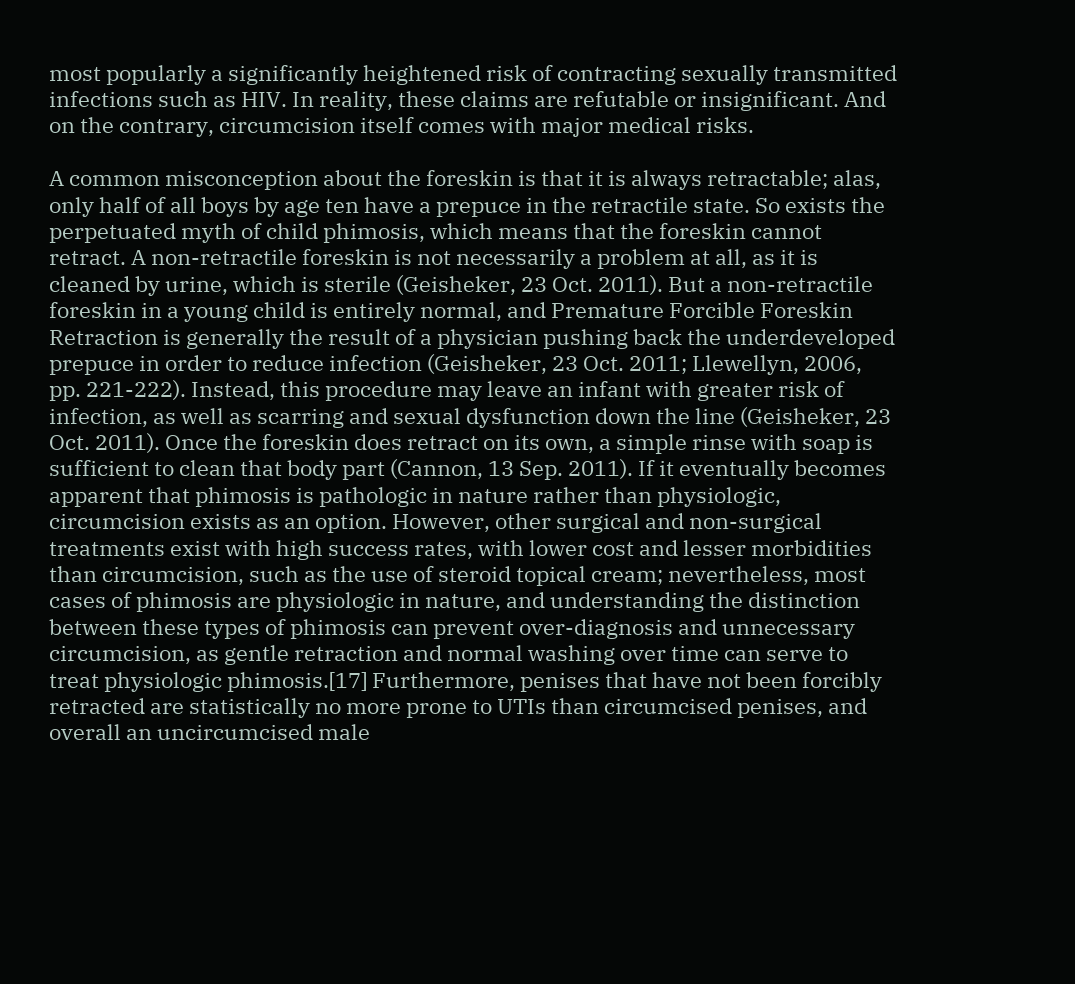most popularly a significantly heightened risk of contracting sexually transmitted infections such as HIV. In reality, these claims are refutable or insignificant. And on the contrary, circumcision itself comes with major medical risks.

A common misconception about the foreskin is that it is always retractable; alas, only half of all boys by age ten have a prepuce in the retractile state. So exists the perpetuated myth of child phimosis, which means that the foreskin cannot retract. A non-retractile foreskin is not necessarily a problem at all, as it is cleaned by urine, which is sterile (Geisheker, 23 Oct. 2011). But a non-retractile foreskin in a young child is entirely normal, and Premature Forcible Foreskin Retraction is generally the result of a physician pushing back the underdeveloped prepuce in order to reduce infection (Geisheker, 23 Oct. 2011; Llewellyn, 2006, pp. 221-222). Instead, this procedure may leave an infant with greater risk of infection, as well as scarring and sexual dysfunction down the line (Geisheker, 23 Oct. 2011). Once the foreskin does retract on its own, a simple rinse with soap is sufficient to clean that body part (Cannon, 13 Sep. 2011). If it eventually becomes apparent that phimosis is pathologic in nature rather than physiologic, circumcision exists as an option. However, other surgical and non-surgical treatments exist with high success rates, with lower cost and lesser morbidities than circumcision, such as the use of steroid topical cream; nevertheless, most cases of phimosis are physiologic in nature, and understanding the distinction between these types of phimosis can prevent over-diagnosis and unnecessary circumcision, as gentle retraction and normal washing over time can serve to treat physiologic phimosis.[17] Furthermore, penises that have not been forcibly retracted are statistically no more prone to UTIs than circumcised penises, and overall an uncircumcised male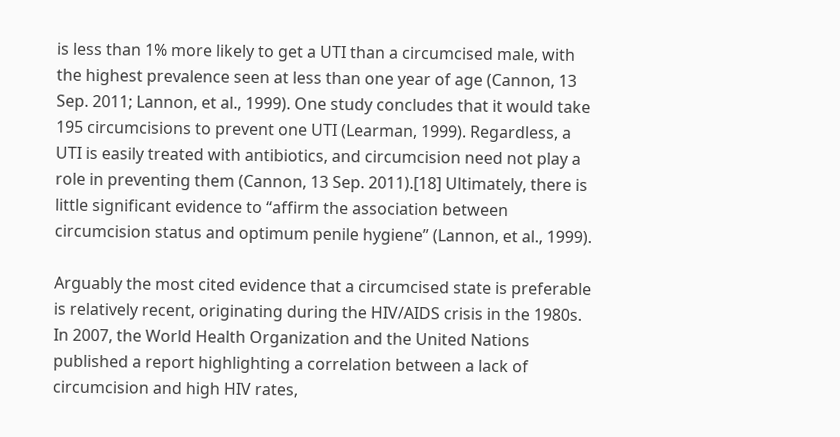is less than 1% more likely to get a UTI than a circumcised male, with the highest prevalence seen at less than one year of age (Cannon, 13 Sep. 2011; Lannon, et al., 1999). One study concludes that it would take 195 circumcisions to prevent one UTI (Learman, 1999). Regardless, a UTI is easily treated with antibiotics, and circumcision need not play a role in preventing them (Cannon, 13 Sep. 2011).[18] Ultimately, there is little significant evidence to “affirm the association between circumcision status and optimum penile hygiene” (Lannon, et al., 1999).

Arguably the most cited evidence that a circumcised state is preferable is relatively recent, originating during the HIV/AIDS crisis in the 1980s. In 2007, the World Health Organization and the United Nations published a report highlighting a correlation between a lack of circumcision and high HIV rates,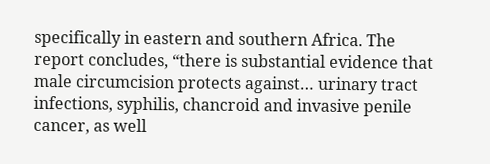specifically in eastern and southern Africa. The report concludes, “there is substantial evidence that male circumcision protects against… urinary tract infections, syphilis, chancroid and invasive penile cancer, as well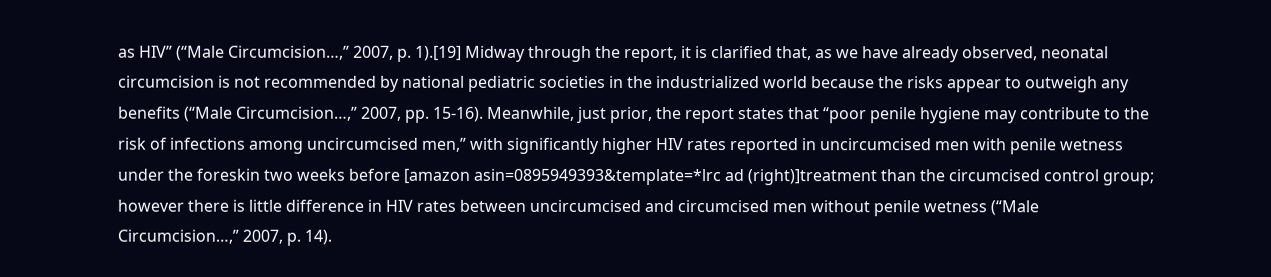as HIV” (“Male Circumcision…,” 2007, p. 1).[19] Midway through the report, it is clarified that, as we have already observed, neonatal circumcision is not recommended by national pediatric societies in the industrialized world because the risks appear to outweigh any benefits (“Male Circumcision…,” 2007, pp. 15-16). Meanwhile, just prior, the report states that “poor penile hygiene may contribute to the risk of infections among uncircumcised men,” with significantly higher HIV rates reported in uncircumcised men with penile wetness under the foreskin two weeks before [amazon asin=0895949393&template=*lrc ad (right)]treatment than the circumcised control group; however there is little difference in HIV rates between uncircumcised and circumcised men without penile wetness (“Male Circumcision…,” 2007, p. 14).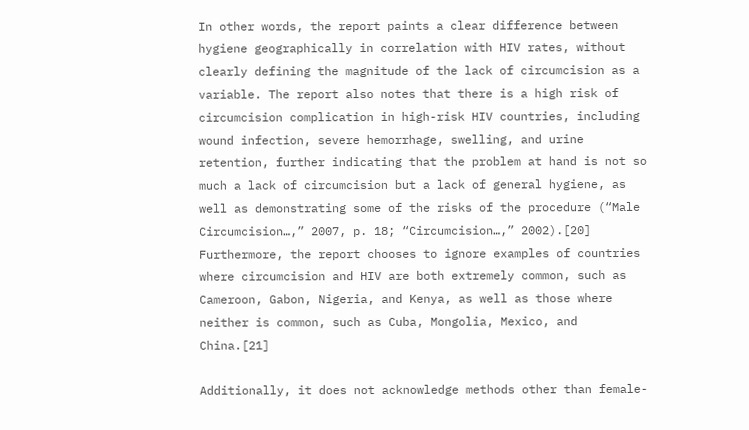In other words, the report paints a clear difference between hygiene geographically in correlation with HIV rates, without clearly defining the magnitude of the lack of circumcision as a variable. The report also notes that there is a high risk of circumcision complication in high-risk HIV countries, including wound infection, severe hemorrhage, swelling, and urine retention, further indicating that the problem at hand is not so much a lack of circumcision but a lack of general hygiene, as well as demonstrating some of the risks of the procedure (“Male Circumcision…,” 2007, p. 18; “Circumcision…,” 2002).[20] Furthermore, the report chooses to ignore examples of countries where circumcision and HIV are both extremely common, such as Cameroon, Gabon, Nigeria, and Kenya, as well as those where neither is common, such as Cuba, Mongolia, Mexico, and China.[21]

Additionally, it does not acknowledge methods other than female-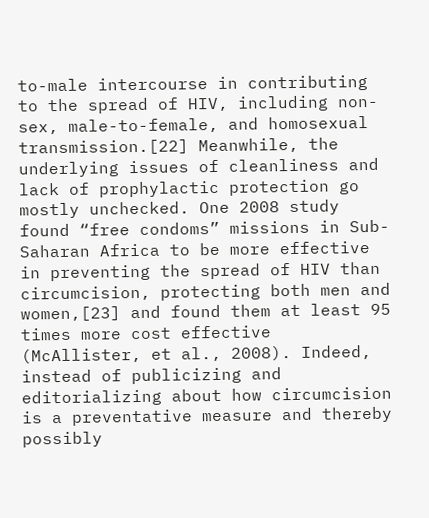to-male intercourse in contributing to the spread of HIV, including non-sex, male-to-female, and homosexual transmission.[22] Meanwhile, the underlying issues of cleanliness and lack of prophylactic protection go mostly unchecked. One 2008 study found “free condoms” missions in Sub-Saharan Africa to be more effective in preventing the spread of HIV than circumcision, protecting both men and women,[23] and found them at least 95 times more cost effective (McAllister, et al., 2008). Indeed, instead of publicizing and editorializing about how circumcision is a preventative measure and thereby possibly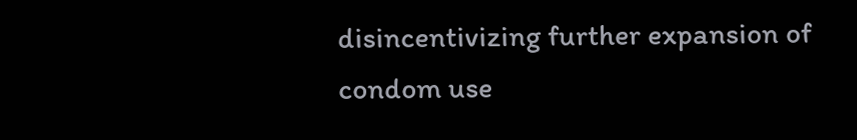disincentivizing further expansion of condom use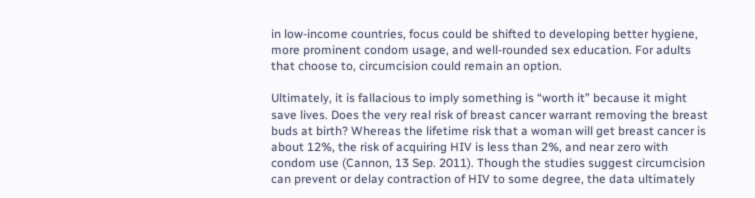in low-income countries, focus could be shifted to developing better hygiene, more prominent condom usage, and well-rounded sex education. For adults that choose to, circumcision could remain an option.

Ultimately, it is fallacious to imply something is “worth it” because it might save lives. Does the very real risk of breast cancer warrant removing the breast buds at birth? Whereas the lifetime risk that a woman will get breast cancer is about 12%, the risk of acquiring HIV is less than 2%, and near zero with condom use (Cannon, 13 Sep. 2011). Though the studies suggest circumcision can prevent or delay contraction of HIV to some degree, the data ultimately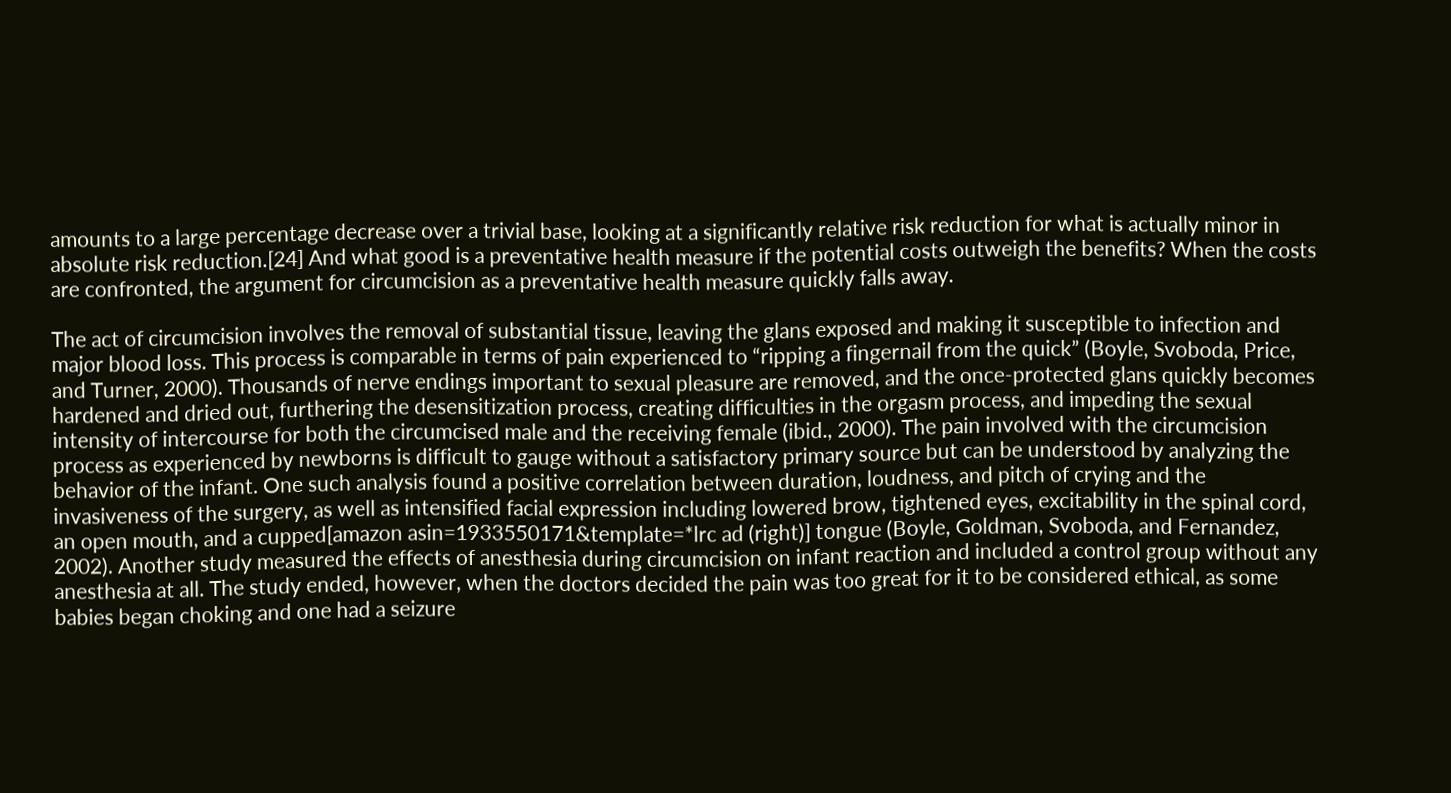amounts to a large percentage decrease over a trivial base, looking at a significantly relative risk reduction for what is actually minor in absolute risk reduction.[24] And what good is a preventative health measure if the potential costs outweigh the benefits? When the costs are confronted, the argument for circumcision as a preventative health measure quickly falls away.

The act of circumcision involves the removal of substantial tissue, leaving the glans exposed and making it susceptible to infection and major blood loss. This process is comparable in terms of pain experienced to “ripping a fingernail from the quick” (Boyle, Svoboda, Price, and Turner, 2000). Thousands of nerve endings important to sexual pleasure are removed, and the once-protected glans quickly becomes hardened and dried out, furthering the desensitization process, creating difficulties in the orgasm process, and impeding the sexual intensity of intercourse for both the circumcised male and the receiving female (ibid., 2000). The pain involved with the circumcision process as experienced by newborns is difficult to gauge without a satisfactory primary source but can be understood by analyzing the behavior of the infant. One such analysis found a positive correlation between duration, loudness, and pitch of crying and the invasiveness of the surgery, as well as intensified facial expression including lowered brow, tightened eyes, excitability in the spinal cord, an open mouth, and a cupped[amazon asin=1933550171&template=*lrc ad (right)] tongue (Boyle, Goldman, Svoboda, and Fernandez, 2002). Another study measured the effects of anesthesia during circumcision on infant reaction and included a control group without any anesthesia at all. The study ended, however, when the doctors decided the pain was too great for it to be considered ethical, as some babies began choking and one had a seizure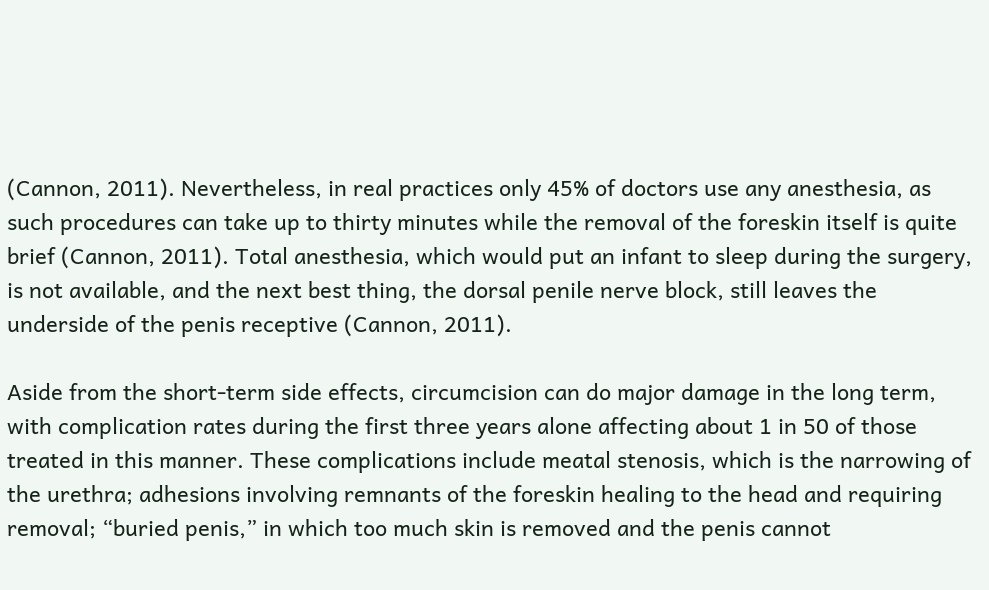(Cannon, 2011). Nevertheless, in real practices only 45% of doctors use any anesthesia, as such procedures can take up to thirty minutes while the removal of the foreskin itself is quite brief (Cannon, 2011). Total anesthesia, which would put an infant to sleep during the surgery, is not available, and the next best thing, the dorsal penile nerve block, still leaves the underside of the penis receptive (Cannon, 2011).

Aside from the short-term side effects, circumcision can do major damage in the long term, with complication rates during the first three years alone affecting about 1 in 50 of those treated in this manner. These complications include meatal stenosis, which is the narrowing of the urethra; adhesions involving remnants of the foreskin healing to the head and requiring removal; “buried penis,” in which too much skin is removed and the penis cannot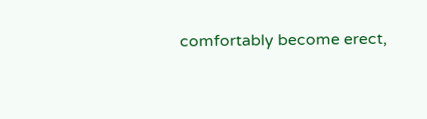comfortably become erect,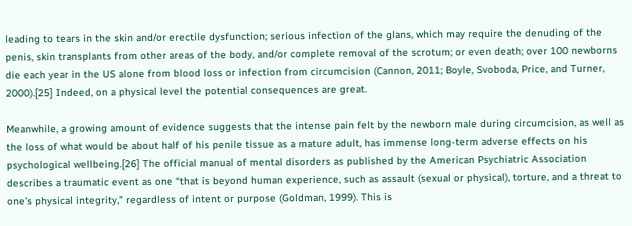leading to tears in the skin and/or erectile dysfunction; serious infection of the glans, which may require the denuding of the penis, skin transplants from other areas of the body, and/or complete removal of the scrotum; or even death; over 100 newborns die each year in the US alone from blood loss or infection from circumcision (Cannon, 2011; Boyle, Svoboda, Price, and Turner, 2000).[25] Indeed, on a physical level the potential consequences are great.

Meanwhile, a growing amount of evidence suggests that the intense pain felt by the newborn male during circumcision, as well as the loss of what would be about half of his penile tissue as a mature adult, has immense long-term adverse effects on his psychological wellbeing.[26] The official manual of mental disorders as published by the American Psychiatric Association describes a traumatic event as one “that is beyond human experience, such as assault (sexual or physical), torture, and a threat to one’s physical integrity,” regardless of intent or purpose (Goldman, 1999). This is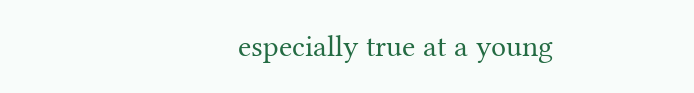especially true at a young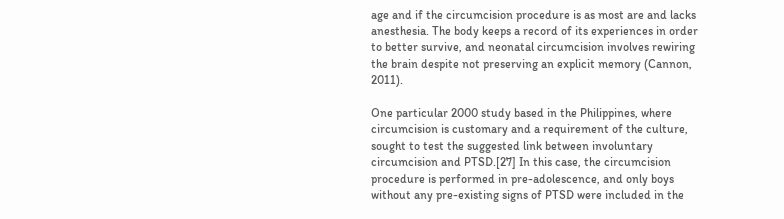age and if the circumcision procedure is as most are and lacks anesthesia. The body keeps a record of its experiences in order to better survive, and neonatal circumcision involves rewiring the brain despite not preserving an explicit memory (Cannon, 2011).

One particular 2000 study based in the Philippines, where circumcision is customary and a requirement of the culture, sought to test the suggested link between involuntary circumcision and PTSD.[27] In this case, the circumcision procedure is performed in pre-adolescence, and only boys without any pre-existing signs of PTSD were included in the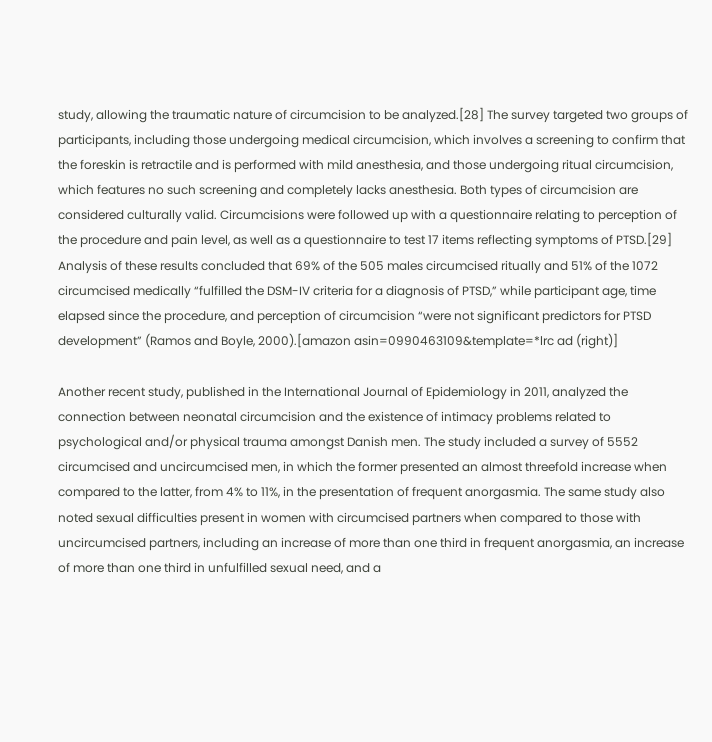study, allowing the traumatic nature of circumcision to be analyzed.[28] The survey targeted two groups of participants, including those undergoing medical circumcision, which involves a screening to confirm that the foreskin is retractile and is performed with mild anesthesia, and those undergoing ritual circumcision, which features no such screening and completely lacks anesthesia. Both types of circumcision are considered culturally valid. Circumcisions were followed up with a questionnaire relating to perception of the procedure and pain level, as well as a questionnaire to test 17 items reflecting symptoms of PTSD.[29] Analysis of these results concluded that 69% of the 505 males circumcised ritually and 51% of the 1072 circumcised medically “fulfilled the DSM-IV criteria for a diagnosis of PTSD,” while participant age, time elapsed since the procedure, and perception of circumcision “were not significant predictors for PTSD development” (Ramos and Boyle, 2000).[amazon asin=0990463109&template=*lrc ad (right)]

Another recent study, published in the International Journal of Epidemiology in 2011, analyzed the connection between neonatal circumcision and the existence of intimacy problems related to psychological and/or physical trauma amongst Danish men. The study included a survey of 5552 circumcised and uncircumcised men, in which the former presented an almost threefold increase when compared to the latter, from 4% to 11%, in the presentation of frequent anorgasmia. The same study also noted sexual difficulties present in women with circumcised partners when compared to those with uncircumcised partners, including an increase of more than one third in frequent anorgasmia, an increase of more than one third in unfulfilled sexual need, and a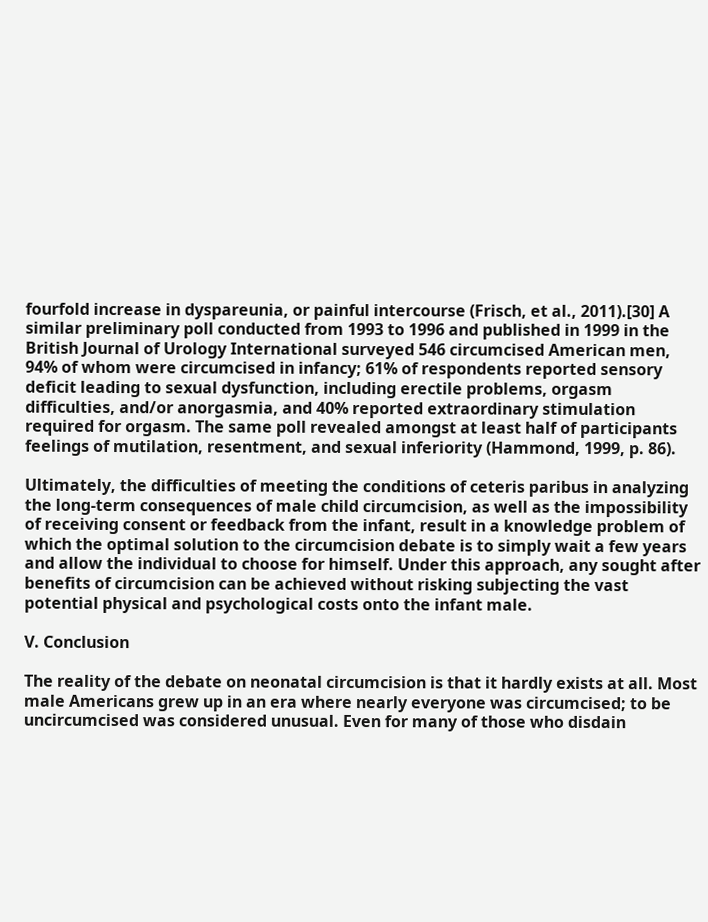fourfold increase in dyspareunia, or painful intercourse (Frisch, et al., 2011).[30] A similar preliminary poll conducted from 1993 to 1996 and published in 1999 in the British Journal of Urology International surveyed 546 circumcised American men, 94% of whom were circumcised in infancy; 61% of respondents reported sensory deficit leading to sexual dysfunction, including erectile problems, orgasm difficulties, and/or anorgasmia, and 40% reported extraordinary stimulation required for orgasm. The same poll revealed amongst at least half of participants feelings of mutilation, resentment, and sexual inferiority (Hammond, 1999, p. 86).

Ultimately, the difficulties of meeting the conditions of ceteris paribus in analyzing the long-term consequences of male child circumcision, as well as the impossibility of receiving consent or feedback from the infant, result in a knowledge problem of which the optimal solution to the circumcision debate is to simply wait a few years and allow the individual to choose for himself. Under this approach, any sought after benefits of circumcision can be achieved without risking subjecting the vast potential physical and psychological costs onto the infant male.

V. Conclusion

The reality of the debate on neonatal circumcision is that it hardly exists at all. Most male Americans grew up in an era where nearly everyone was circumcised; to be uncircumcised was considered unusual. Even for many of those who disdain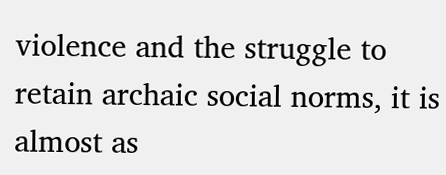violence and the struggle to retain archaic social norms, it is almost as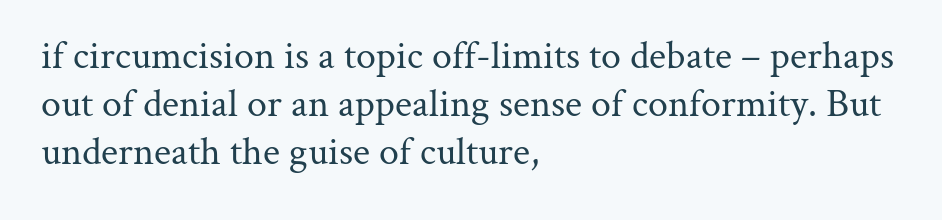if circumcision is a topic off-limits to debate – perhaps out of denial or an appealing sense of conformity. But underneath the guise of culture,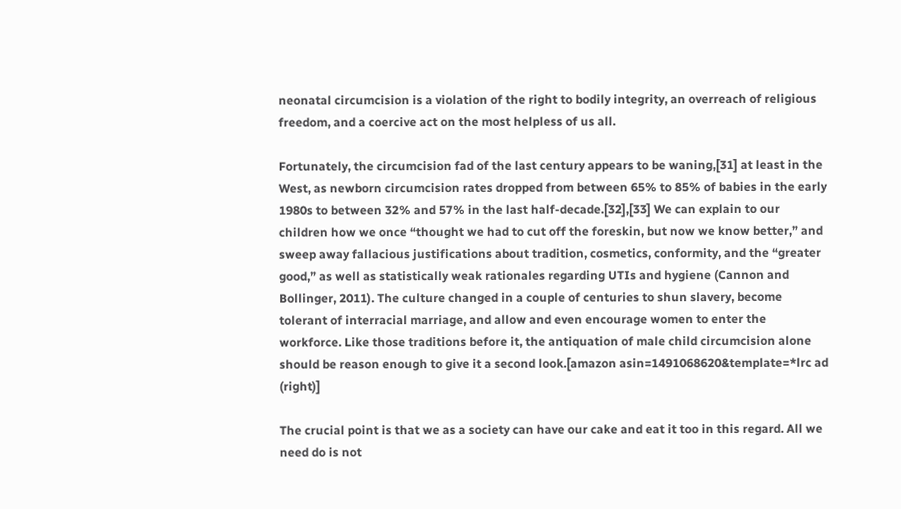neonatal circumcision is a violation of the right to bodily integrity, an overreach of religious freedom, and a coercive act on the most helpless of us all.

Fortunately, the circumcision fad of the last century appears to be waning,[31] at least in the West, as newborn circumcision rates dropped from between 65% to 85% of babies in the early 1980s to between 32% and 57% in the last half-decade.[32],[33] We can explain to our children how we once “thought we had to cut off the foreskin, but now we know better,” and sweep away fallacious justifications about tradition, cosmetics, conformity, and the “greater good,” as well as statistically weak rationales regarding UTIs and hygiene (Cannon and Bollinger, 2011). The culture changed in a couple of centuries to shun slavery, become tolerant of interracial marriage, and allow and even encourage women to enter the workforce. Like those traditions before it, the antiquation of male child circumcision alone should be reason enough to give it a second look.[amazon asin=1491068620&template=*lrc ad (right)]

The crucial point is that we as a society can have our cake and eat it too in this regard. All we need do is not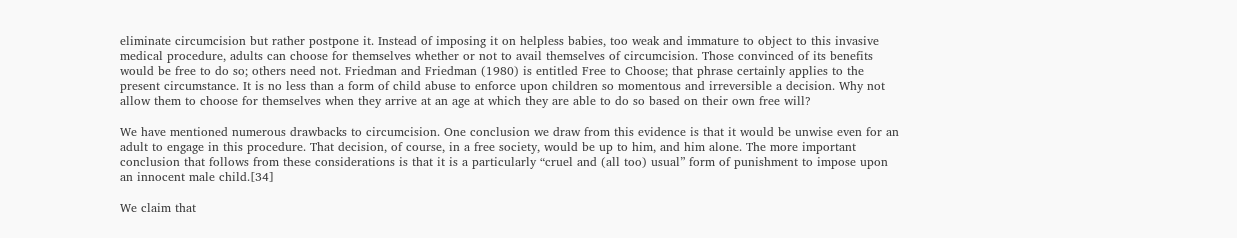eliminate circumcision but rather postpone it. Instead of imposing it on helpless babies, too weak and immature to object to this invasive medical procedure, adults can choose for themselves whether or not to avail themselves of circumcision. Those convinced of its benefits would be free to do so; others need not. Friedman and Friedman (1980) is entitled Free to Choose; that phrase certainly applies to the present circumstance. It is no less than a form of child abuse to enforce upon children so momentous and irreversible a decision. Why not allow them to choose for themselves when they arrive at an age at which they are able to do so based on their own free will?

We have mentioned numerous drawbacks to circumcision. One conclusion we draw from this evidence is that it would be unwise even for an adult to engage in this procedure. That decision, of course, in a free society, would be up to him, and him alone. The more important conclusion that follows from these considerations is that it is a particularly “cruel and (all too) usual” form of punishment to impose upon an innocent male child.[34]

We claim that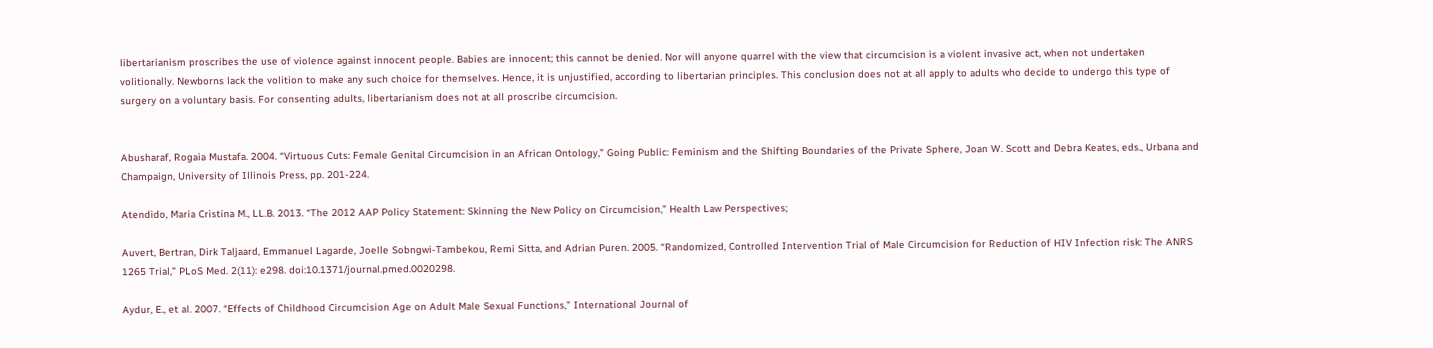libertarianism proscribes the use of violence against innocent people. Babies are innocent; this cannot be denied. Nor will anyone quarrel with the view that circumcision is a violent invasive act, when not undertaken volitionally. Newborns lack the volition to make any such choice for themselves. Hence, it is unjustified, according to libertarian principles. This conclusion does not at all apply to adults who decide to undergo this type of surgery on a voluntary basis. For consenting adults, libertarianism does not at all proscribe circumcision.


Abusharaf, Rogaia Mustafa. 2004. “Virtuous Cuts: Female Genital Circumcision in an African Ontology,” Going Public: Feminism and the Shifting Boundaries of the Private Sphere, Joan W. Scott and Debra Keates, eds., Urbana and Champaign, University of Illinois Press, pp. 201-224.

Atendido, Maria Cristina M., LL.B. 2013. “The 2012 AAP Policy Statement: Skinning the New Policy on Circumcision,” Health Law Perspectives;

Auvert, Bertran, Dirk Taljaard, Emmanuel Lagarde, Joelle Sobngwi-Tambekou, Remi Sitta, and Adrian Puren. 2005. “Randomized, Controlled Intervention Trial of Male Circumcision for Reduction of HIV Infection risk: The ANRS 1265 Trial,” PLoS Med. 2(11): e298. doi:10.1371/journal.pmed.0020298.

Aydur, E., et al. 2007. “Effects of Childhood Circumcision Age on Adult Male Sexual Functions,” International Journal of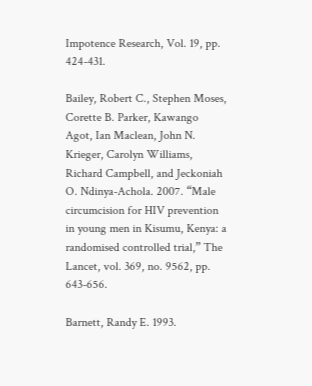Impotence Research, Vol. 19, pp. 424-431.

Bailey, Robert C., Stephen Moses, Corette B. Parker, Kawango Agot, Ian Maclean, John N. Krieger, Carolyn Williams, Richard Campbell, and Jeckoniah O. Ndinya-Achola. 2007. “Male circumcision for HIV prevention in young men in Kisumu, Kenya: a randomised controlled trial,” The Lancet, vol. 369, no. 9562, pp. 643-656.

Barnett, Randy E. 1993.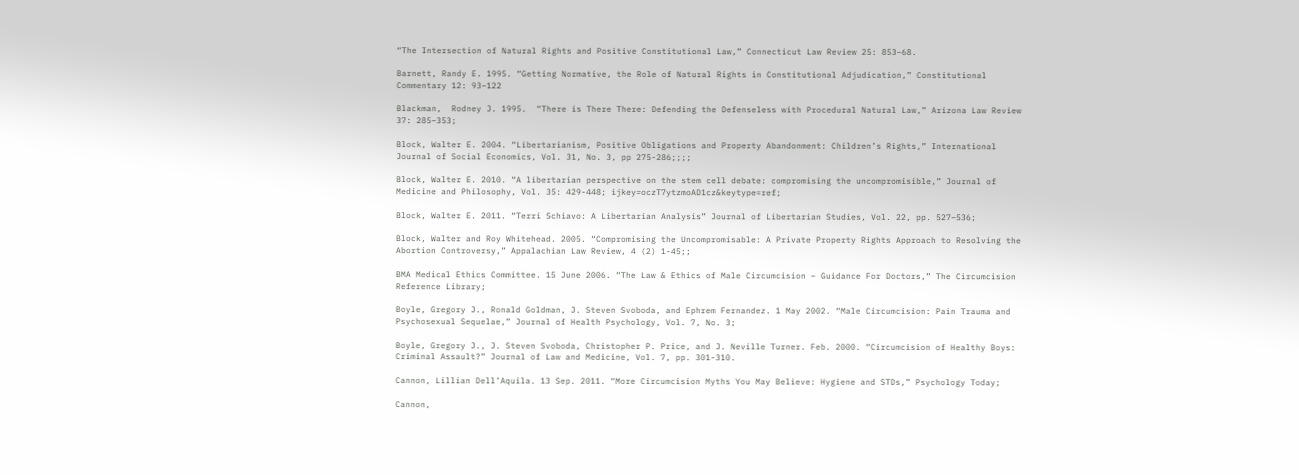“The Intersection of Natural Rights and Positive Constitutional Law,” Connecticut Law Review 25: 853–68.

Barnett, Randy E. 1995. “Getting Normative, the Role of Natural Rights in Constitutional Adjudication,” Constitutional Commentary 12: 93–122

Blackman,  Rodney J. 1995.  “There is There There: Defending the Defenseless with Procedural Natural Law,” Arizona Law Review 37: 285–353;

Block, Walter E. 2004. “Libertarianism, Positive Obligations and Property Abandonment: Children’s Rights,” International Journal of Social Economics, Vol. 31, No. 3, pp 275-286;;;;

Block, Walter E. 2010. “A libertarian perspective on the stem cell debate: compromising the uncompromisible,” Journal of Medicine and Philosophy, Vol. 35: 429-448; ijkey=oczT7ytzmoAD1cz&keytype=ref;

Block, Walter E. 2011. “Terri Schiavo: A Libertarian Analysis” Journal of Libertarian Studies, Vol. 22, pp. 527–536;

Block, Walter and Roy Whitehead. 2005. “Compromising the Uncompromisable: A Private Property Rights Approach to Resolving the Abortion Controversy,” Appalachian Law Review, 4 (2) 1-45;;

BMA Medical Ethics Committee. 15 June 2006. “The Law & Ethics of Male Circumcision – Guidance For Doctors,” The Circumcision Reference Library;

Boyle, Gregory J., Ronald Goldman, J. Steven Svoboda, and Ephrem Fernandez. 1 May 2002. “Male Circumcision: Pain Trauma and Psychosexual Sequelae,” Journal of Health Psychology, Vol. 7, No. 3;

Boyle, Gregory J., J. Steven Svoboda, Christopher P. Price, and J. Neville Turner. Feb. 2000. “Circumcision of Healthy Boys: Criminal Assault?” Journal of Law and Medicine, Vol. 7, pp. 301-310.

Cannon, Lillian Dell’Aquila. 13 Sep. 2011. “More Circumcision Myths You May Believe: Hygiene and STDs,” Psychology Today;

Cannon,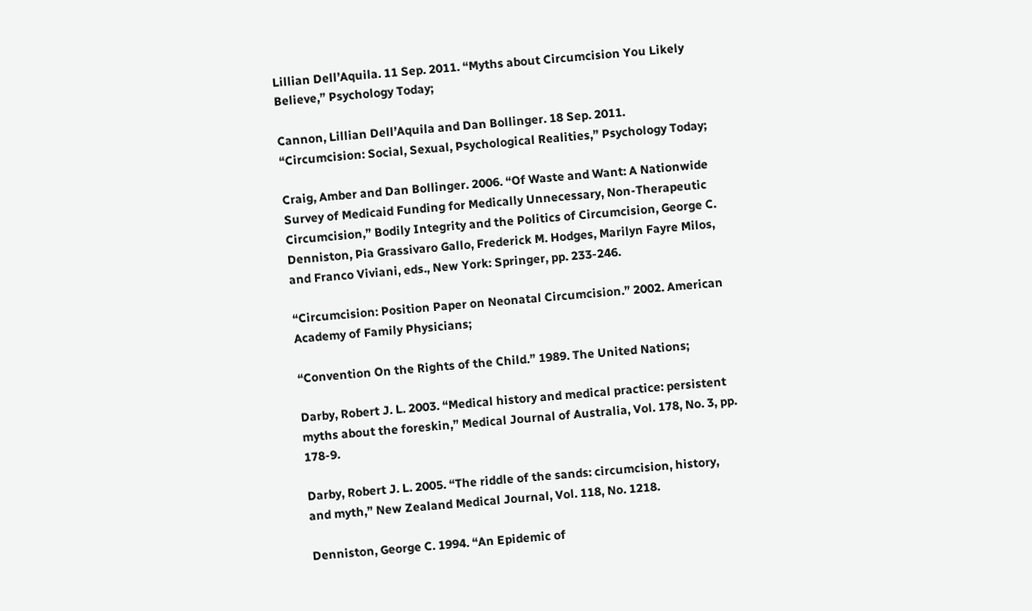Lillian Dell’Aquila. 11 Sep. 2011. “Myths about Circumcision You Likely Believe,” Psychology Today;

Cannon, Lillian Dell’Aquila and Dan Bollinger. 18 Sep. 2011. “Circumcision: Social, Sexual, Psychological Realities,” Psychology Today;

Craig, Amber and Dan Bollinger. 2006. “Of Waste and Want: A Nationwide Survey of Medicaid Funding for Medically Unnecessary, Non-Therapeutic Circumcision,” Bodily Integrity and the Politics of Circumcision, George C. Denniston, Pia Grassivaro Gallo, Frederick M. Hodges, Marilyn Fayre Milos, and Franco Viviani, eds., New York: Springer, pp. 233-246.

“Circumcision: Position Paper on Neonatal Circumcision.” 2002. American Academy of Family Physicians;

“Convention On the Rights of the Child.” 1989. The United Nations;

Darby, Robert J. L. 2003. “Medical history and medical practice: persistent myths about the foreskin,” Medical Journal of Australia, Vol. 178, No. 3, pp. 178-9.

Darby, Robert J. L. 2005. “The riddle of the sands: circumcision, history, and myth,” New Zealand Medical Journal, Vol. 118, No. 1218.

Denniston, George C. 1994. “An Epidemic of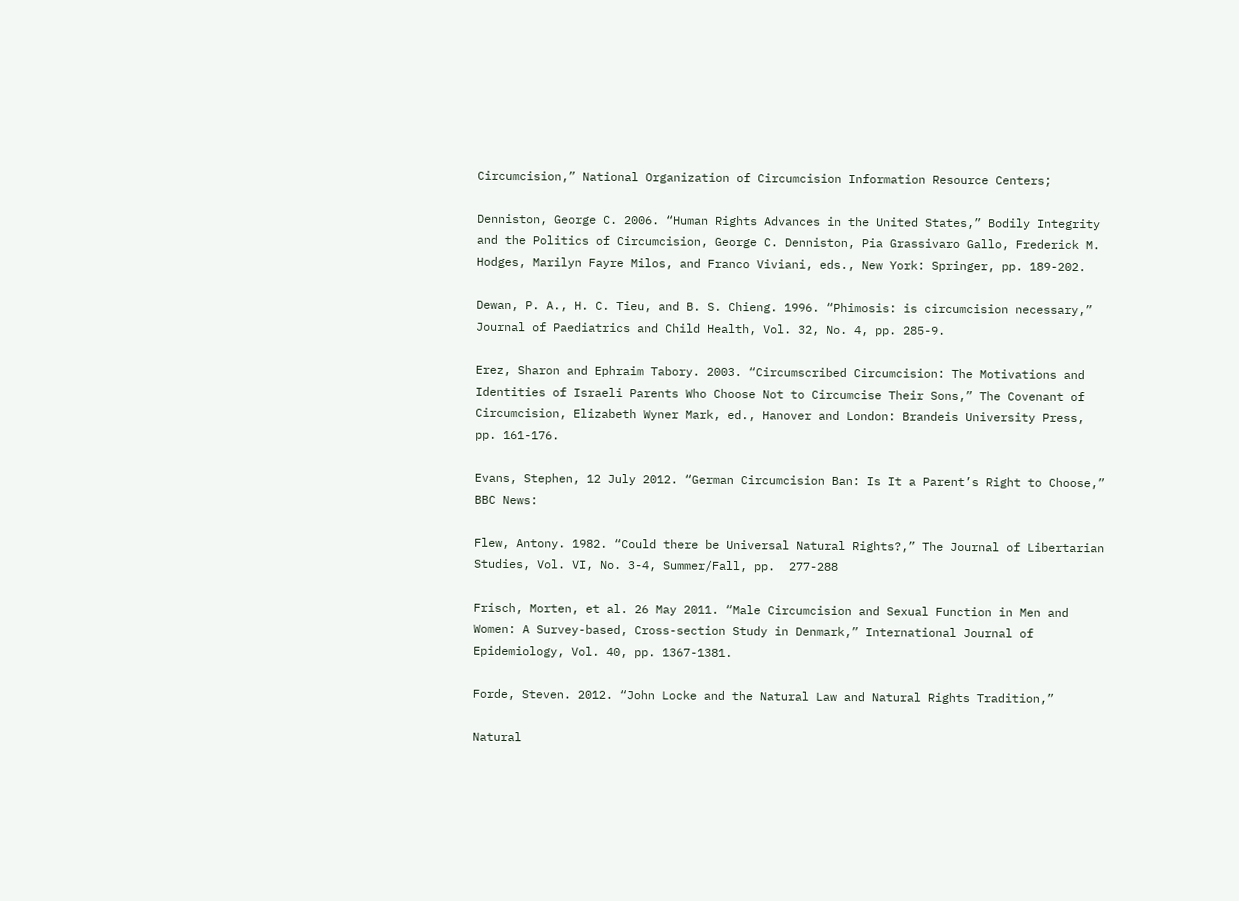Circumcision,” National Organization of Circumcision Information Resource Centers;

Denniston, George C. 2006. “Human Rights Advances in the United States,” Bodily Integrity and the Politics of Circumcision, George C. Denniston, Pia Grassivaro Gallo, Frederick M. Hodges, Marilyn Fayre Milos, and Franco Viviani, eds., New York: Springer, pp. 189-202.

Dewan, P. A., H. C. Tieu, and B. S. Chieng. 1996. “Phimosis: is circumcision necessary,” Journal of Paediatrics and Child Health, Vol. 32, No. 4, pp. 285-9.

Erez, Sharon and Ephraim Tabory. 2003. “Circumscribed Circumcision: The Motivations and Identities of Israeli Parents Who Choose Not to Circumcise Their Sons,” The Covenant of Circumcision, Elizabeth Wyner Mark, ed., Hanover and London: Brandeis University Press, pp. 161-176.

Evans, Stephen, 12 July 2012. “German Circumcision Ban: Is It a Parent’s Right to Choose,” BBC News:

Flew, Antony. 1982. “Could there be Universal Natural Rights?,” The Journal of Libertarian Studies, Vol. VI, No. 3-4, Summer/Fall, pp.  277-288

Frisch, Morten, et al. 26 May 2011. “Male Circumcision and Sexual Function in Men and Women: A Survey-based, Cross-section Study in Denmark,” International Journal of Epidemiology, Vol. 40, pp. 1367-1381.

Forde, Steven. 2012. “John Locke and the Natural Law and Natural Rights Tradition,”

Natural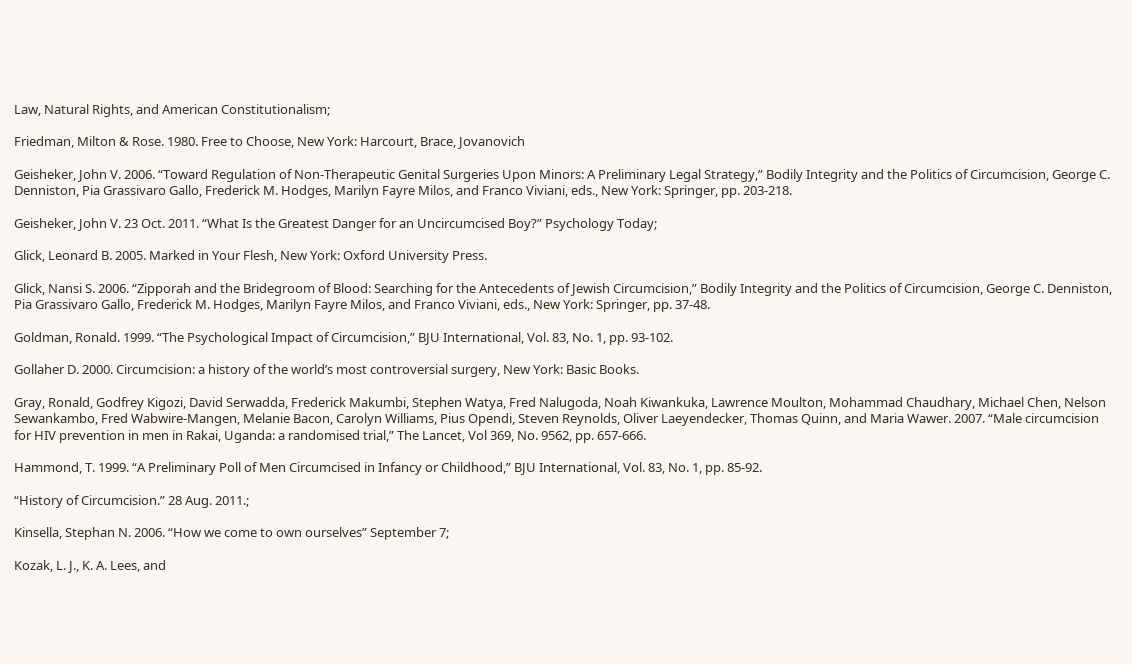Law, Natural Rights, and American Constitutionalism;

Friedman, Milton & Rose. 1980. Free to Choose, New York: Harcourt, Brace, Jovanovich

Geisheker, John V. 2006. “Toward Regulation of Non-Therapeutic Genital Surgeries Upon Minors: A Preliminary Legal Strategy,” Bodily Integrity and the Politics of Circumcision, George C. Denniston, Pia Grassivaro Gallo, Frederick M. Hodges, Marilyn Fayre Milos, and Franco Viviani, eds., New York: Springer, pp. 203-218.

Geisheker, John V. 23 Oct. 2011. “What Is the Greatest Danger for an Uncircumcised Boy?” Psychology Today;

Glick, Leonard B. 2005. Marked in Your Flesh, New York: Oxford University Press.

Glick, Nansi S. 2006. “Zipporah and the Bridegroom of Blood: Searching for the Antecedents of Jewish Circumcision,” Bodily Integrity and the Politics of Circumcision, George C. Denniston, Pia Grassivaro Gallo, Frederick M. Hodges, Marilyn Fayre Milos, and Franco Viviani, eds., New York: Springer, pp. 37-48.

Goldman, Ronald. 1999. “The Psychological Impact of Circumcision,” BJU International, Vol. 83, No. 1, pp. 93-102.

Gollaher D. 2000. Circumcision: a history of the world’s most controversial surgery, New York: Basic Books.

Gray, Ronald, Godfrey Kigozi, David Serwadda, Frederick Makumbi, Stephen Watya, Fred Nalugoda, Noah Kiwankuka, Lawrence Moulton, Mohammad Chaudhary, Michael Chen, Nelson Sewankambo, Fred Wabwire-Mangen, Melanie Bacon, Carolyn Williams, Pius Opendi, Steven Reynolds, Oliver Laeyendecker, Thomas Quinn, and Maria Wawer. 2007. “Male circumcision for HIV prevention in men in Rakai, Uganda: a randomised trial,” The Lancet, Vol 369, No. 9562, pp. 657-666.

Hammond, T. 1999. “A Preliminary Poll of Men Circumcised in Infancy or Childhood,” BJU International, Vol. 83, No. 1, pp. 85-92.

“History of Circumcision.” 28 Aug. 2011.;

Kinsella, Stephan N. 2006. “How we come to own ourselves” September 7;

Kozak, L. J., K. A. Lees, and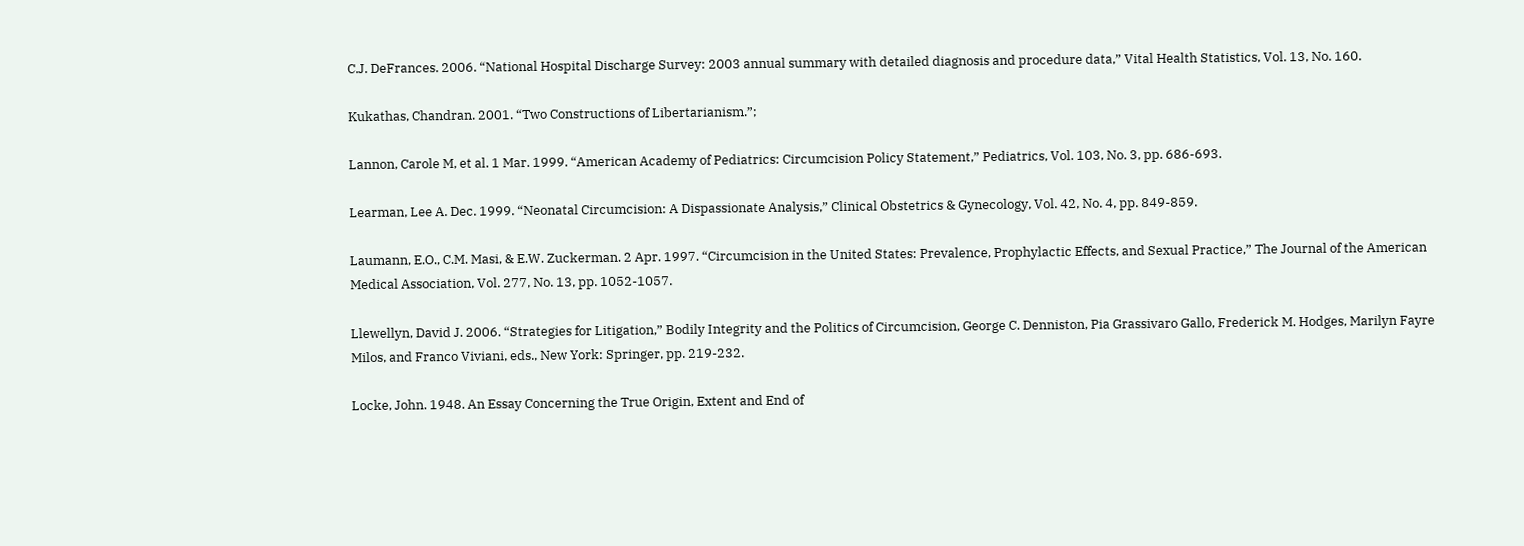C.J. DeFrances. 2006. “National Hospital Discharge Survey: 2003 annual summary with detailed diagnosis and procedure data,” Vital Health Statistics, Vol. 13, No. 160.

Kukathas, Chandran. 2001. “Two Constructions of Libertarianism.”;

Lannon, Carole M, et al. 1 Mar. 1999. “American Academy of Pediatrics: Circumcision Policy Statement,” Pediatrics, Vol. 103, No. 3, pp. 686-693.

Learman, Lee A. Dec. 1999. “Neonatal Circumcision: A Dispassionate Analysis,” Clinical Obstetrics & Gynecology, Vol. 42, No. 4, pp. 849-859.

Laumann, E.O., C.M. Masi, & E.W. Zuckerman. 2 Apr. 1997. “Circumcision in the United States: Prevalence, Prophylactic Effects, and Sexual Practice,” The Journal of the American Medical Association, Vol. 277, No. 13, pp. 1052-1057.

Llewellyn, David J. 2006. “Strategies for Litigation,” Bodily Integrity and the Politics of Circumcision, George C. Denniston, Pia Grassivaro Gallo, Frederick M. Hodges, Marilyn Fayre Milos, and Franco Viviani, eds., New York: Springer, pp. 219-232.

Locke, John. 1948. An Essay Concerning the True Origin, Extent and End of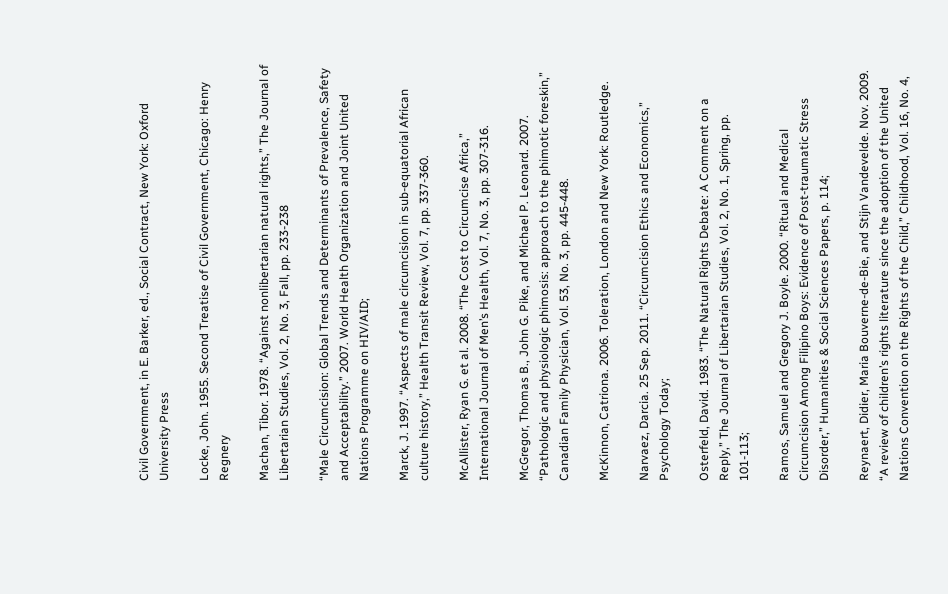Civil Government, in E. Barker, ed., Social Contract, New York: Oxford University Press

Locke, John. 1955. Second Treatise of Civil Government, Chicago: Henry Regnery

Machan, Tibor. 1978. “Against nonlibertarian natural rights,” The Journal of Libertarian Studies, Vol. 2, No. 3, Fall, pp. 233-238

“Male Circumcision: Global Trends and Determinants of Prevalence, Safety and Acceptability.” 2007. World Health Organization and Joint United Nations Programme on HIV/AID;

Marck, J. 1997. “Aspects of male circumcision in sub-equatorial African culture history,” Health Transit Review, Vol. 7, pp. 337-360.

McAllister, Ryan G. et al. 2008. “The Cost to Circumcise Africa,” International Journal of Men’s Health, Vol. 7, No. 3, pp. 307-316.

McGregor, Thomas B., John G. Pike, and Michael P. Leonard. 2007. “Pathologic and physiologic phimosis: approach to the phimotic foreskin,” Canadian Family Physician, Vol. 53, No. 3, pp. 445-448.

McKinnon, Catriona. 2006. Toleration, London and New York: Routledge.

Narvaez, Darcia. 25 Sep. 2011. “Circumcision Ethics and Economics,” Psychology Today;

Osterfeld, David. 1983. “The Natural Rights Debate: A Comment on a Reply,” The Journal of Libertarian Studies, Vol. 2, No. 1, Spring, pp. 101-113;

Ramos, Samuel and Gregory J. Boyle. 2000. “Ritual and Medical Circumcision Among Filipino Boys: Evidence of Post-traumatic Stress Disorder,” Humanities & Social Sciences Papers, p. 114;

Reynaert, Didier, Maria Bouverne-de-Bie, and Stijn Vandevelde. Nov. 2009. “A review of children’s rights literature since the adoption of the United Nations Convention on the Rights of the Child,” Childhood, Vol. 16, No. 4,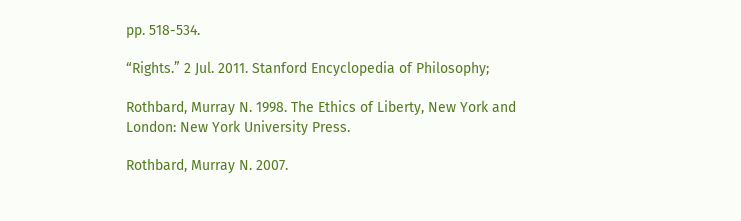pp. 518-534.

“Rights.” 2 Jul. 2011. Stanford Encyclopedia of Philosophy;

Rothbard, Murray N. 1998. The Ethics of Liberty, New York and London: New York University Press.

Rothbard, Murray N. 2007.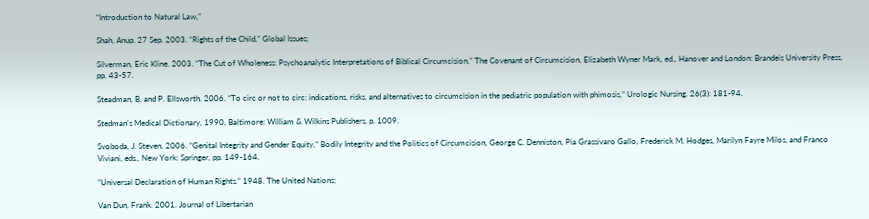“Introduction to Natural Law,”

Shah, Anup. 27 Sep. 2003. “Rights of the Child,” Global Issues;

Silverman, Eric Kline. 2003. “The Cut of Wholeness: Psychoanalytic Interpretations of Biblical Circumcision,” The Covenant of Circumcision, Elizabeth Wyner Mark, ed., Hanover and London: Brandeis University Press, pp. 43-57.

Steadman, B. and P. Ellsworth. 2006. “To circ or not to circ: indications, risks, and alternatives to circumcision in the pediatric population with phimosis,” Urologic Nursing. 26(3): 181-94.

Stedman’s Medical Dictionary, 1990, Baltimore: William & Wilkins Publishers, p. 1009.

Svoboda, J. Steven. 2006. “Genital Integrity and Gender Equity,” Bodily Integrity and the Politics of Circumcision, George C. Denniston, Pia Grassivaro Gallo, Frederick M. Hodges, Marilyn Fayre Milos, and Franco Viviani, eds., New York: Springer, pp. 149-164.

“Universal Declaration of Human Rights.” 1948. The United Nations;

Van Dun, Frank. 2001. Journal of Libertarian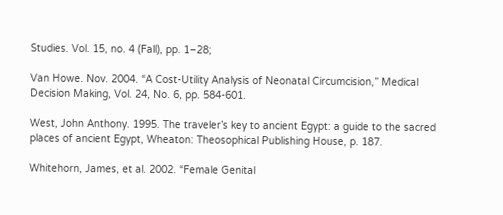Studies. Vol. 15, no. 4 (Fall), pp. 1–28;

Van Howe. Nov. 2004. “A Cost-Utility Analysis of Neonatal Circumcision,” Medical Decision Making, Vol. 24, No. 6, pp. 584-601.

West, John Anthony. 1995. The traveler’s key to ancient Egypt: a guide to the sacred places of ancient Egypt, Wheaton: Theosophical Publishing House, p. 187.

Whitehorn, James, et al. 2002. “Female Genital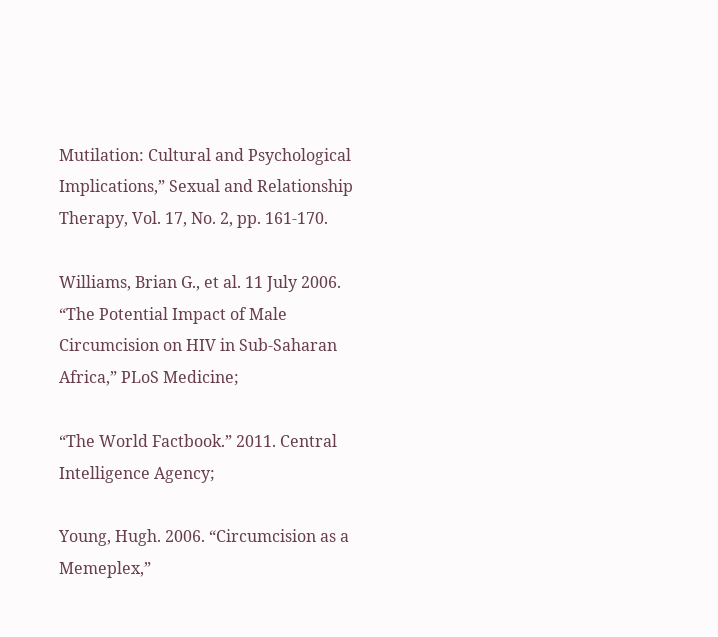Mutilation: Cultural and Psychological Implications,” Sexual and Relationship Therapy, Vol. 17, No. 2, pp. 161-170.

Williams, Brian G., et al. 11 July 2006. “The Potential Impact of Male Circumcision on HIV in Sub-Saharan Africa,” PLoS Medicine;

“The World Factbook.” 2011. Central Intelligence Agency;

Young, Hugh. 2006. “Circumcision as a Memeplex,”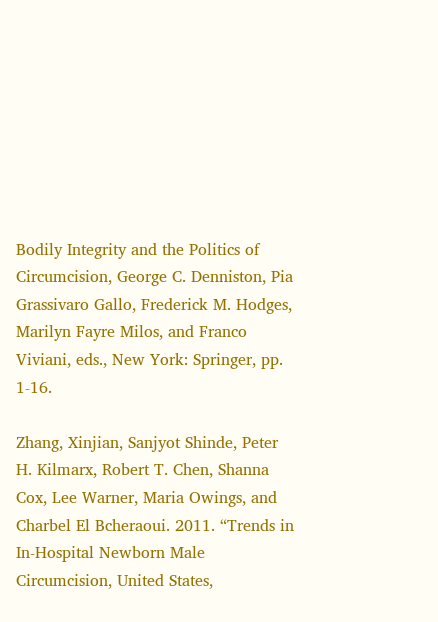Bodily Integrity and the Politics of Circumcision, George C. Denniston, Pia Grassivaro Gallo, Frederick M. Hodges, Marilyn Fayre Milos, and Franco Viviani, eds., New York: Springer, pp. 1-16.

Zhang, Xinjian, Sanjyot Shinde, Peter H. Kilmarx, Robert T. Chen, Shanna Cox, Lee Warner, Maria Owings, and Charbel El Bcheraoui. 2011. “Trends in In-Hospital Newborn Male Circumcision, United States,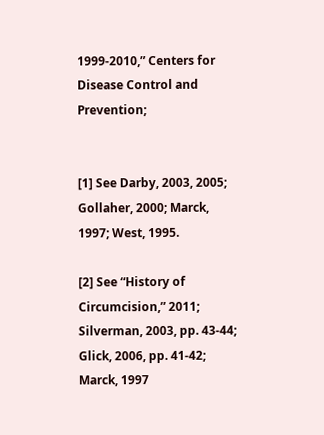1999-2010,” Centers for Disease Control and Prevention;


[1] See Darby, 2003, 2005; Gollaher, 2000; Marck, 1997; West, 1995.

[2] See “History of Circumcision,” 2011; Silverman, 2003, pp. 43-44; Glick, 2006, pp. 41-42; Marck, 1997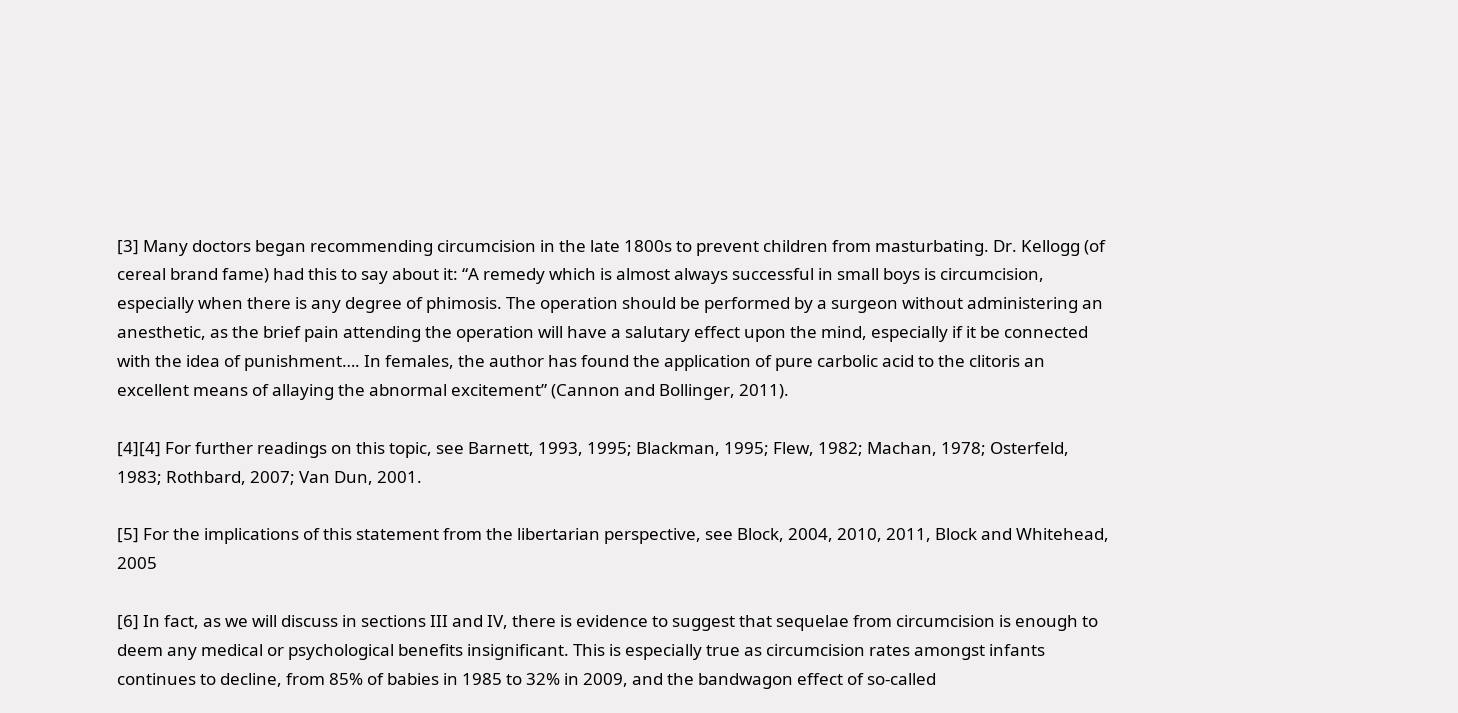[3] Many doctors began recommending circumcision in the late 1800s to prevent children from masturbating. Dr. Kellogg (of cereal brand fame) had this to say about it: “A remedy which is almost always successful in small boys is circumcision, especially when there is any degree of phimosis. The operation should be performed by a surgeon without administering an anesthetic, as the brief pain attending the operation will have a salutary effect upon the mind, especially if it be connected with the idea of punishment…. In females, the author has found the application of pure carbolic acid to the clitoris an excellent means of allaying the abnormal excitement” (Cannon and Bollinger, 2011).

[4][4] For further readings on this topic, see Barnett, 1993, 1995; Blackman, 1995; Flew, 1982; Machan, 1978; Osterfeld, 1983; Rothbard, 2007; Van Dun, 2001.

[5] For the implications of this statement from the libertarian perspective, see Block, 2004, 2010, 2011, Block and Whitehead, 2005

[6] In fact, as we will discuss in sections III and IV, there is evidence to suggest that sequelae from circumcision is enough to deem any medical or psychological benefits insignificant. This is especially true as circumcision rates amongst infants continues to decline, from 85% of babies in 1985 to 32% in 2009, and the bandwagon effect of so-called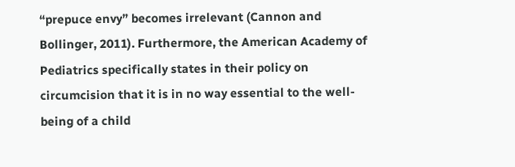“prepuce envy” becomes irrelevant (Cannon and Bollinger, 2011). Furthermore, the American Academy of Pediatrics specifically states in their policy on circumcision that it is in no way essential to the well-being of a child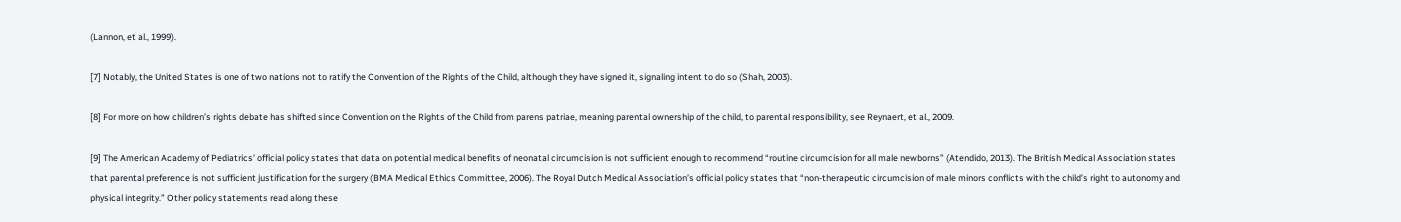(Lannon, et al., 1999).

[7] Notably, the United States is one of two nations not to ratify the Convention of the Rights of the Child, although they have signed it, signaling intent to do so (Shah, 2003).

[8] For more on how children’s rights debate has shifted since Convention on the Rights of the Child from parens patriae, meaning parental ownership of the child, to parental responsibility, see Reynaert, et al., 2009.

[9] The American Academy of Pediatrics’ official policy states that data on potential medical benefits of neonatal circumcision is not sufficient enough to recommend “routine circumcision for all male newborns” (Atendido, 2013). The British Medical Association states that parental preference is not sufficient justification for the surgery (BMA Medical Ethics Committee, 2006). The Royal Dutch Medical Association’s official policy states that “non-therapeutic circumcision of male minors conflicts with the child’s right to autonomy and physical integrity.” Other policy statements read along these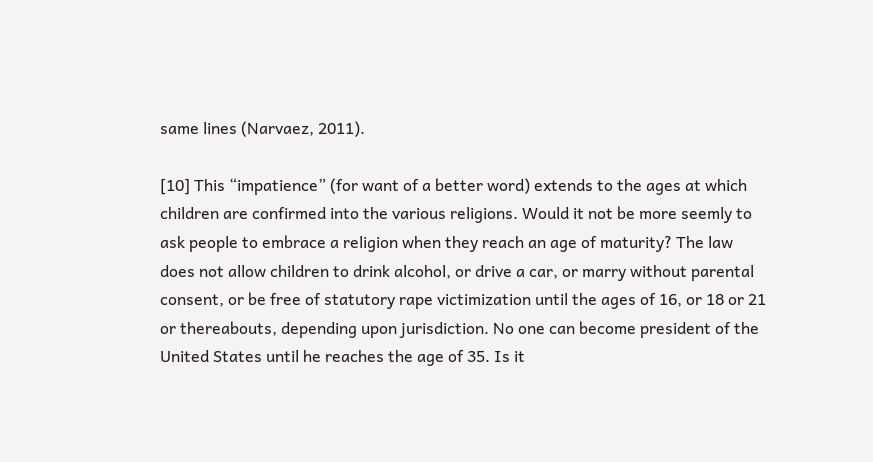same lines (Narvaez, 2011).

[10] This “impatience” (for want of a better word) extends to the ages at which children are confirmed into the various religions. Would it not be more seemly to ask people to embrace a religion when they reach an age of maturity? The law does not allow children to drink alcohol, or drive a car, or marry without parental consent, or be free of statutory rape victimization until the ages of 16, or 18 or 21 or thereabouts, depending upon jurisdiction. No one can become president of the United States until he reaches the age of 35. Is it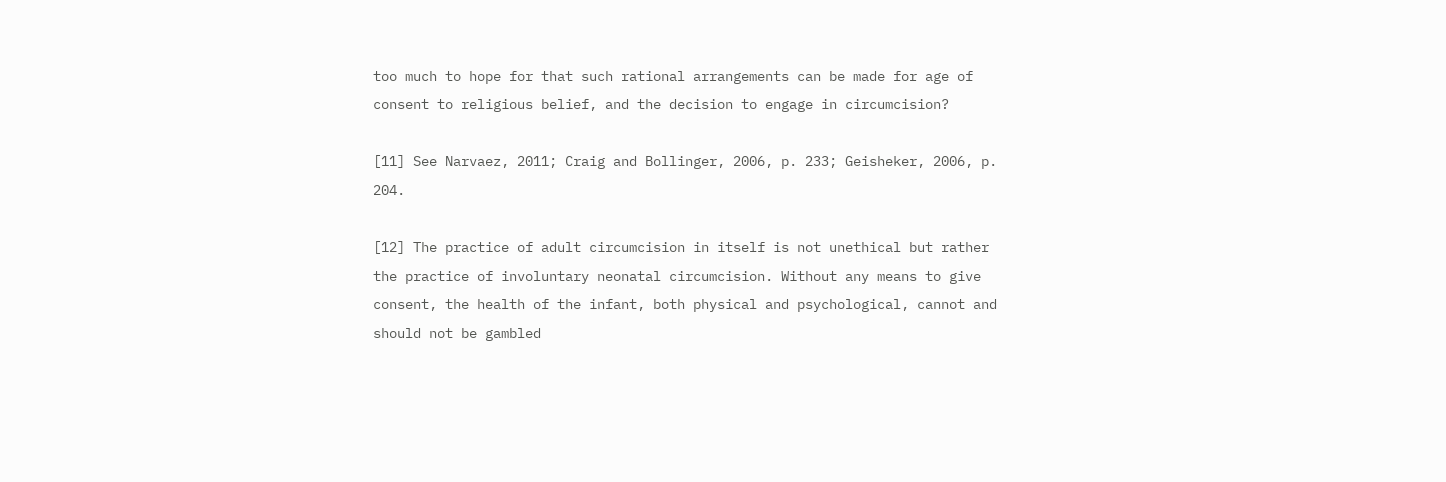too much to hope for that such rational arrangements can be made for age of consent to religious belief, and the decision to engage in circumcision?

[11] See Narvaez, 2011; Craig and Bollinger, 2006, p. 233; Geisheker, 2006, p. 204.

[12] The practice of adult circumcision in itself is not unethical but rather the practice of involuntary neonatal circumcision. Without any means to give consent, the health of the infant, both physical and psychological, cannot and should not be gambled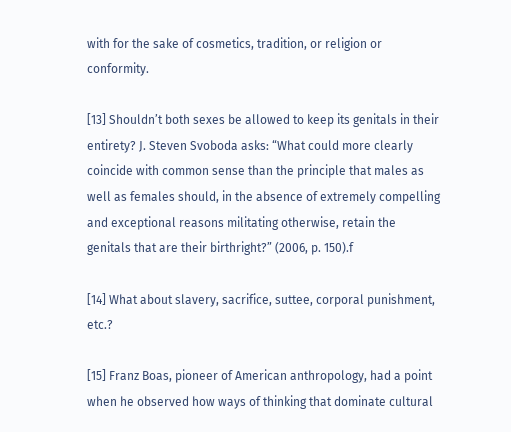with for the sake of cosmetics, tradition, or religion or conformity.

[13] Shouldn’t both sexes be allowed to keep its genitals in their entirety? J. Steven Svoboda asks: “What could more clearly coincide with common sense than the principle that males as well as females should, in the absence of extremely compelling and exceptional reasons militating otherwise, retain the genitals that are their birthright?” (2006, p. 150).f

[14] What about slavery, sacrifice, suttee, corporal punishment, etc.?

[15] Franz Boas, pioneer of American anthropology, had a point when he observed how ways of thinking that dominate cultural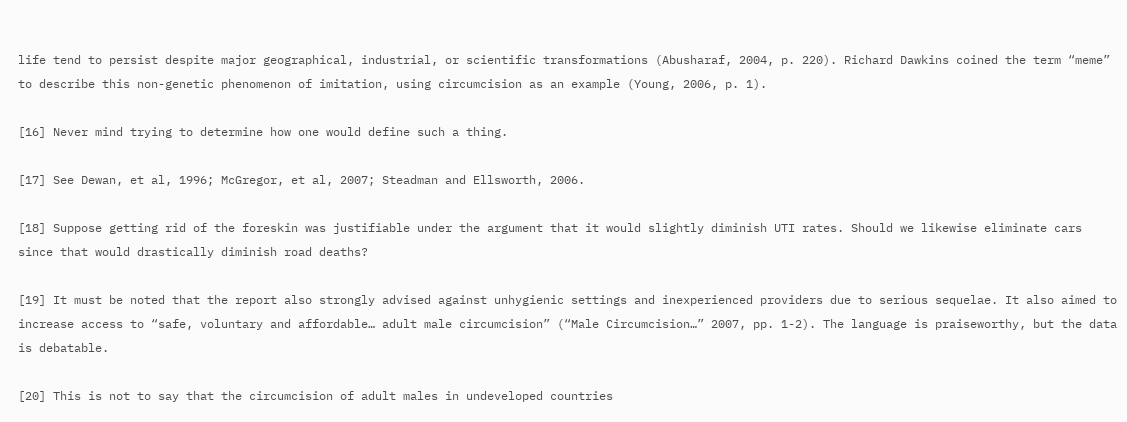life tend to persist despite major geographical, industrial, or scientific transformations (Abusharaf, 2004, p. 220). Richard Dawkins coined the term “meme” to describe this non-genetic phenomenon of imitation, using circumcision as an example (Young, 2006, p. 1).

[16] Never mind trying to determine how one would define such a thing.

[17] See Dewan, et al, 1996; McGregor, et al, 2007; Steadman and Ellsworth, 2006.

[18] Suppose getting rid of the foreskin was justifiable under the argument that it would slightly diminish UTI rates. Should we likewise eliminate cars since that would drastically diminish road deaths?

[19] It must be noted that the report also strongly advised against unhygienic settings and inexperienced providers due to serious sequelae. It also aimed to increase access to “safe, voluntary and affordable… adult male circumcision” (“Male Circumcision…” 2007, pp. 1-2). The language is praiseworthy, but the data is debatable.

[20] This is not to say that the circumcision of adult males in undeveloped countries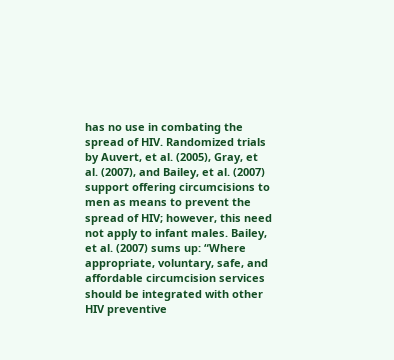has no use in combating the spread of HIV. Randomized trials by Auvert, et al. (2005), Gray, et al. (2007), and Bailey, et al. (2007) support offering circumcisions to men as means to prevent the spread of HIV; however, this need not apply to infant males. Bailey, et al. (2007) sums up: “Where appropriate, voluntary, safe, and affordable circumcision services should be integrated with other HIV preventive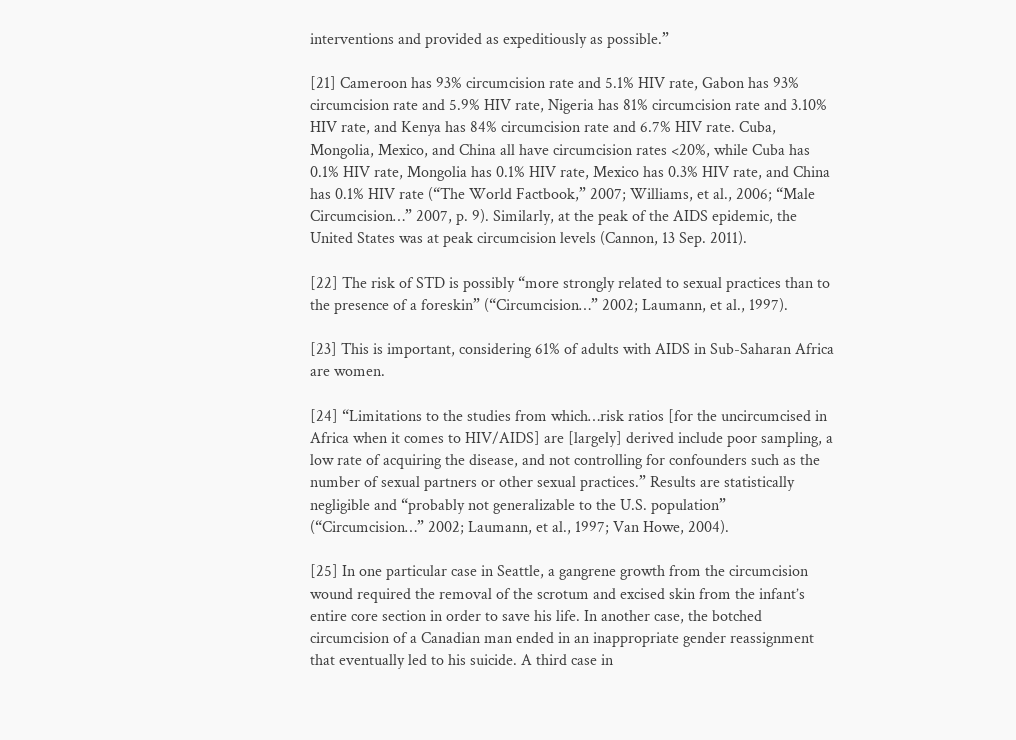interventions and provided as expeditiously as possible.”

[21] Cameroon has 93% circumcision rate and 5.1% HIV rate, Gabon has 93% circumcision rate and 5.9% HIV rate, Nigeria has 81% circumcision rate and 3.10% HIV rate, and Kenya has 84% circumcision rate and 6.7% HIV rate. Cuba, Mongolia, Mexico, and China all have circumcision rates <20%, while Cuba has 0.1% HIV rate, Mongolia has 0.1% HIV rate, Mexico has 0.3% HIV rate, and China has 0.1% HIV rate (“The World Factbook,” 2007; Williams, et al., 2006; “Male Circumcision…” 2007, p. 9). Similarly, at the peak of the AIDS epidemic, the United States was at peak circumcision levels (Cannon, 13 Sep. 2011).

[22] The risk of STD is possibly “more strongly related to sexual practices than to the presence of a foreskin” (“Circumcision…” 2002; Laumann, et al., 1997).

[23] This is important, considering 61% of adults with AIDS in Sub-Saharan Africa are women.

[24] “Limitations to the studies from which…risk ratios [for the uncircumcised in Africa when it comes to HIV/AIDS] are [largely] derived include poor sampling, a low rate of acquiring the disease, and not controlling for confounders such as the number of sexual partners or other sexual practices.” Results are statistically negligible and “probably not generalizable to the U.S. population” (“Circumcision…” 2002; Laumann, et al., 1997; Van Howe, 2004).

[25] In one particular case in Seattle, a gangrene growth from the circumcision wound required the removal of the scrotum and excised skin from the infant’s entire core section in order to save his life. In another case, the botched circumcision of a Canadian man ended in an inappropriate gender reassignment that eventually led to his suicide. A third case in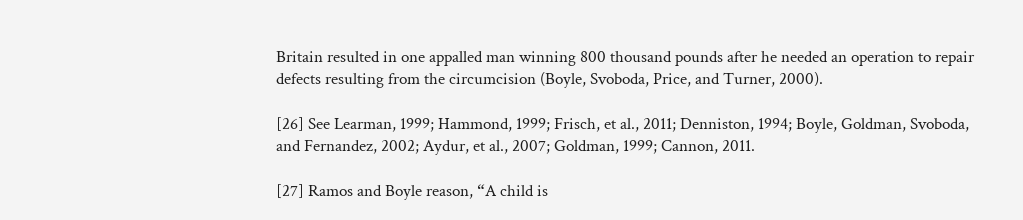Britain resulted in one appalled man winning 800 thousand pounds after he needed an operation to repair defects resulting from the circumcision (Boyle, Svoboda, Price, and Turner, 2000).

[26] See Learman, 1999; Hammond, 1999; Frisch, et al., 2011; Denniston, 1994; Boyle, Goldman, Svoboda, and Fernandez, 2002; Aydur, et al., 2007; Goldman, 1999; Cannon, 2011.

[27] Ramos and Boyle reason, “A child is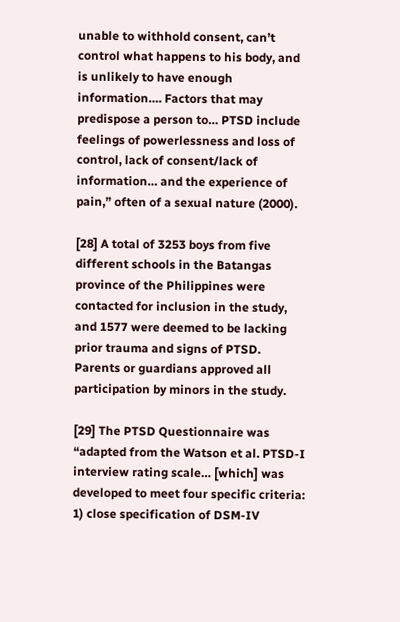unable to withhold consent, can’t control what happens to his body, and is unlikely to have enough information…. Factors that may predispose a person to… PTSD include feelings of powerlessness and loss of control, lack of consent/lack of information… and the experience of pain,” often of a sexual nature (2000).

[28] A total of 3253 boys from five different schools in the Batangas province of the Philippines were contacted for inclusion in the study, and 1577 were deemed to be lacking prior trauma and signs of PTSD. Parents or guardians approved all participation by minors in the study.

[29] The PTSD Questionnaire was “adapted from the Watson et al. PTSD-I interview rating scale… [which] was developed to meet four specific criteria: 1) close specification of DSM-IV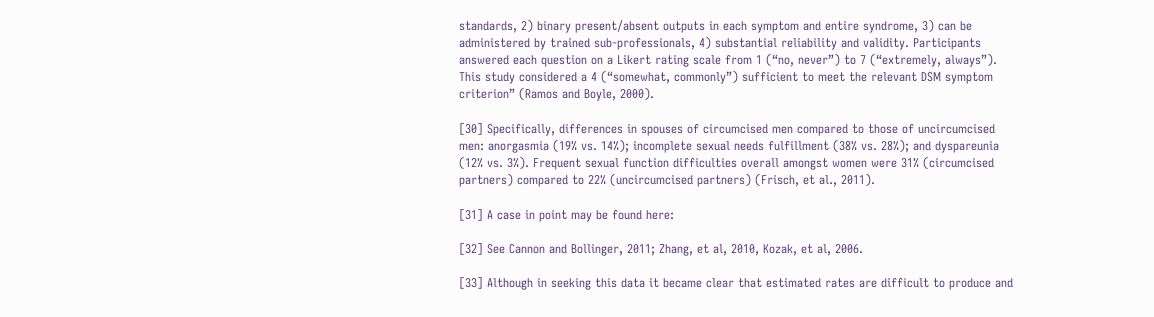standards, 2) binary present/absent outputs in each symptom and entire syndrome, 3) can be administered by trained sub-professionals, 4) substantial reliability and validity. Participants answered each question on a Likert rating scale from 1 (“no, never”) to 7 (“extremely, always”). This study considered a 4 (“somewhat, commonly”) sufficient to meet the relevant DSM symptom criterion” (Ramos and Boyle, 2000).

[30] Specifically, differences in spouses of circumcised men compared to those of uncircumcised men: anorgasmia (19% vs. 14%); incomplete sexual needs fulfillment (38% vs. 28%); and dyspareunia (12% vs. 3%). Frequent sexual function difficulties overall amongst women were 31% (circumcised partners) compared to 22% (uncircumcised partners) (Frisch, et al., 2011).

[31] A case in point may be found here:

[32] See Cannon and Bollinger, 2011; Zhang, et al, 2010, Kozak, et al, 2006.

[33] Although in seeking this data it became clear that estimated rates are difficult to produce and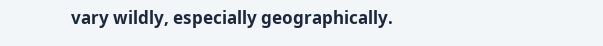vary wildly, especially geographically.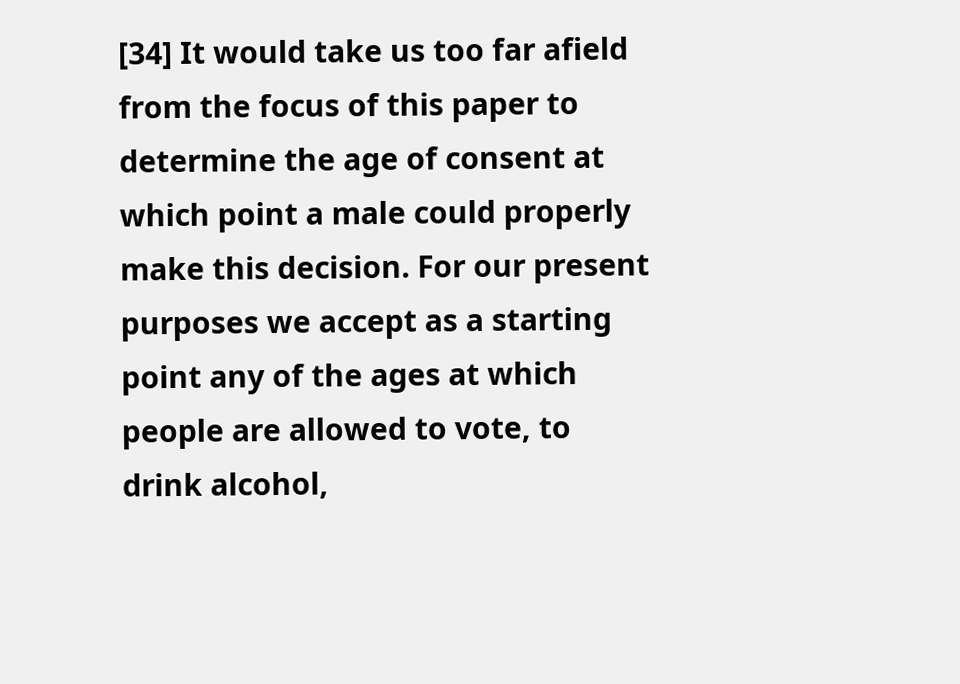[34] It would take us too far afield from the focus of this paper to determine the age of consent at which point a male could properly make this decision. For our present purposes we accept as a starting point any of the ages at which people are allowed to vote, to drink alcohol,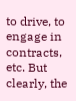to drive, to engage in contracts, etc. But clearly, the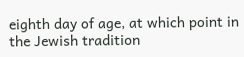eighth day of age, at which point in the Jewish tradition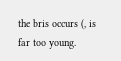the bris occurs (, is far too young.